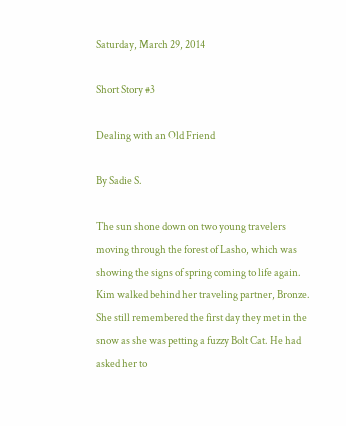Saturday, March 29, 2014

Short Story #3

Dealing with an Old Friend

By Sadie S.

The sun shone down on two young travelers moving through the forest of Lasho, which was showing the signs of spring coming to life again. Kim walked behind her traveling partner, Bronze. She still remembered the first day they met in the snow as she was petting a fuzzy Bolt Cat. He had asked her to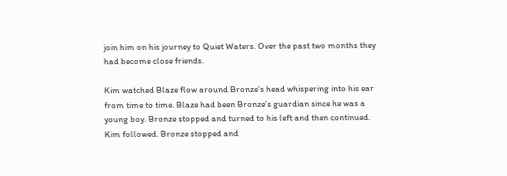join him on his journey to Quiet Waters. Over the past two months they had become close friends.

Kim watched Blaze flow around Bronze’s head whispering into his ear from time to time. Blaze had been Bronze’s guardian since he was a young boy. Bronze stopped and turned to his left and then continued. Kim followed. Bronze stopped and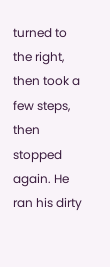turned to the right, then took a few steps, then stopped again. He ran his dirty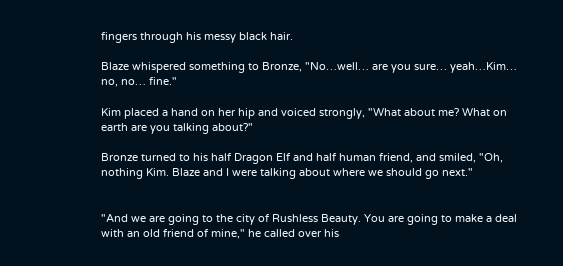fingers through his messy black hair.

Blaze whispered something to Bronze, "No…well… are you sure… yeah…Kim… no, no… fine."

Kim placed a hand on her hip and voiced strongly, "What about me? What on earth are you talking about?"

Bronze turned to his half Dragon Elf and half human friend, and smiled, "Oh, nothing Kim. Blaze and I were talking about where we should go next."


"And we are going to the city of Rushless Beauty. You are going to make a deal with an old friend of mine," he called over his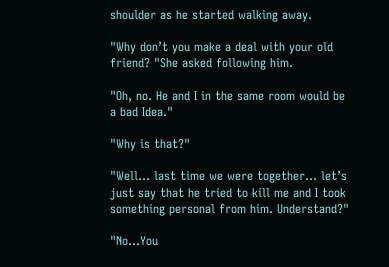shoulder as he started walking away.

"Why don’t you make a deal with your old friend? "She asked following him.

"Oh, no. He and I in the same room would be a bad Idea."

"Why is that?"

"Well… last time we were together… let’s just say that he tried to kill me and I took something personal from him. Understand?"

"No...You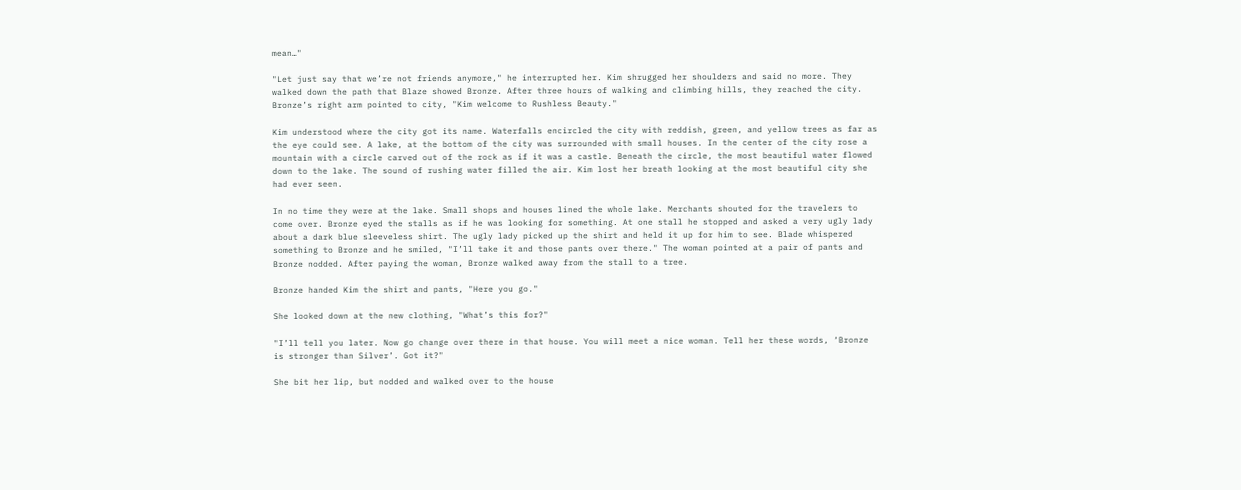mean…"

"Let just say that we’re not friends anymore," he interrupted her. Kim shrugged her shoulders and said no more. They walked down the path that Blaze showed Bronze. After three hours of walking and climbing hills, they reached the city. Bronze’s right arm pointed to city, "Kim welcome to Rushless Beauty."

Kim understood where the city got its name. Waterfalls encircled the city with reddish, green, and yellow trees as far as the eye could see. A lake, at the bottom of the city was surrounded with small houses. In the center of the city rose a mountain with a circle carved out of the rock as if it was a castle. Beneath the circle, the most beautiful water flowed down to the lake. The sound of rushing water filled the air. Kim lost her breath looking at the most beautiful city she had ever seen.

In no time they were at the lake. Small shops and houses lined the whole lake. Merchants shouted for the travelers to come over. Bronze eyed the stalls as if he was looking for something. At one stall he stopped and asked a very ugly lady about a dark blue sleeveless shirt. The ugly lady picked up the shirt and held it up for him to see. Blade whispered something to Bronze and he smiled, "I’ll take it and those pants over there." The woman pointed at a pair of pants and Bronze nodded. After paying the woman, Bronze walked away from the stall to a tree.

Bronze handed Kim the shirt and pants, "Here you go."

She looked down at the new clothing, "What’s this for?"

"I’ll tell you later. Now go change over there in that house. You will meet a nice woman. Tell her these words, ‘Bronze is stronger than Silver’. Got it?"

She bit her lip, but nodded and walked over to the house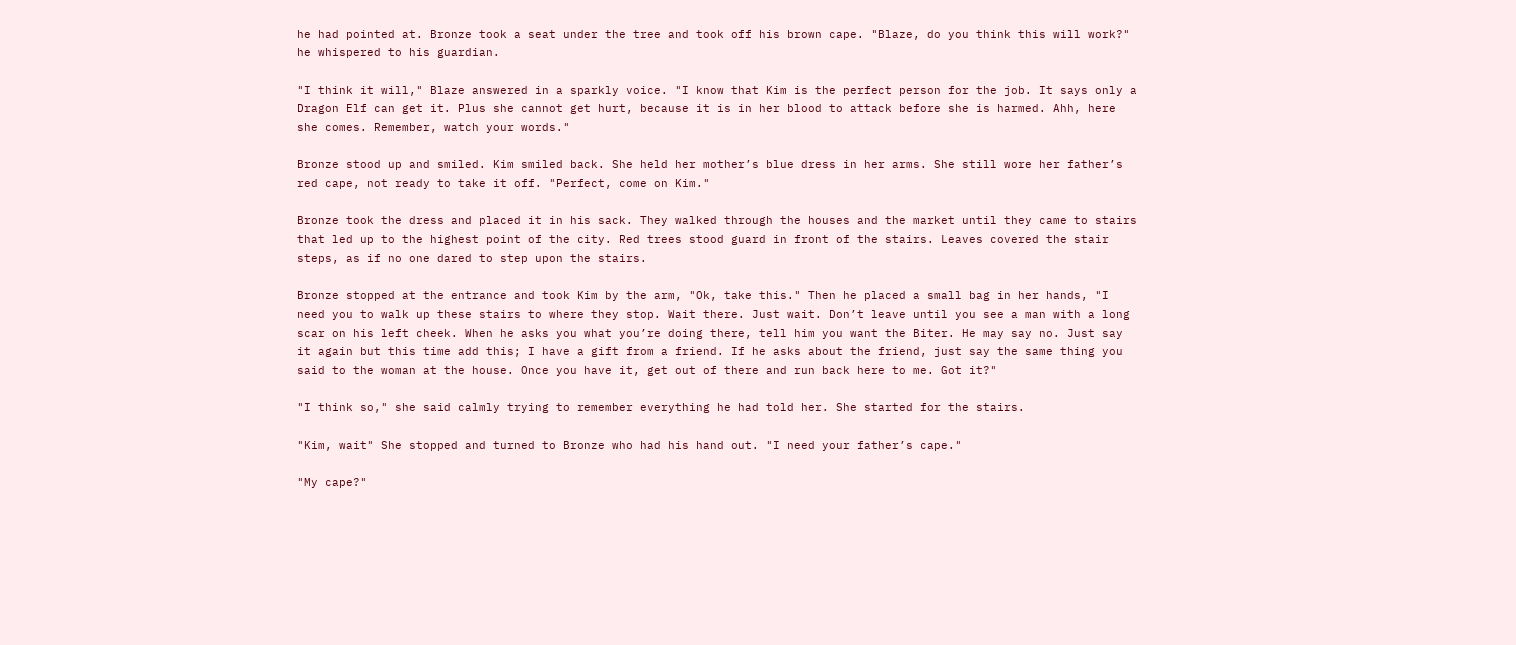he had pointed at. Bronze took a seat under the tree and took off his brown cape. "Blaze, do you think this will work?" he whispered to his guardian.

"I think it will," Blaze answered in a sparkly voice. "I know that Kim is the perfect person for the job. It says only a Dragon Elf can get it. Plus she cannot get hurt, because it is in her blood to attack before she is harmed. Ahh, here she comes. Remember, watch your words."

Bronze stood up and smiled. Kim smiled back. She held her mother’s blue dress in her arms. She still wore her father’s red cape, not ready to take it off. "Perfect, come on Kim."

Bronze took the dress and placed it in his sack. They walked through the houses and the market until they came to stairs that led up to the highest point of the city. Red trees stood guard in front of the stairs. Leaves covered the stair steps, as if no one dared to step upon the stairs.

Bronze stopped at the entrance and took Kim by the arm, "Ok, take this." Then he placed a small bag in her hands, "I need you to walk up these stairs to where they stop. Wait there. Just wait. Don’t leave until you see a man with a long scar on his left cheek. When he asks you what you’re doing there, tell him you want the Biter. He may say no. Just say it again but this time add this; I have a gift from a friend. If he asks about the friend, just say the same thing you said to the woman at the house. Once you have it, get out of there and run back here to me. Got it?"

"I think so," she said calmly trying to remember everything he had told her. She started for the stairs.

"Kim, wait" She stopped and turned to Bronze who had his hand out. "I need your father’s cape."

"My cape?"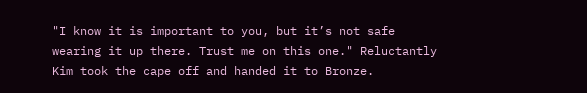"I know it is important to you, but it’s not safe wearing it up there. Trust me on this one." Reluctantly Kim took the cape off and handed it to Bronze.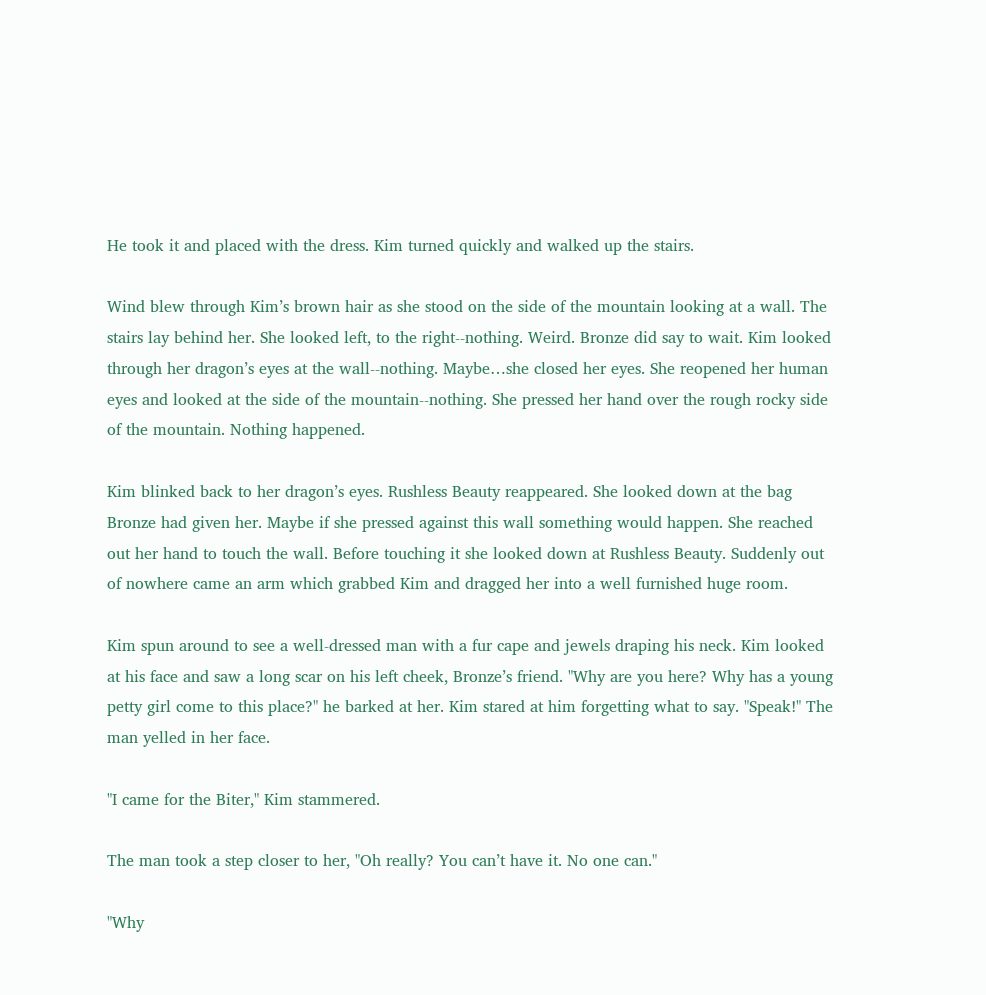He took it and placed with the dress. Kim turned quickly and walked up the stairs.

Wind blew through Kim’s brown hair as she stood on the side of the mountain looking at a wall. The stairs lay behind her. She looked left, to the right--nothing. Weird. Bronze did say to wait. Kim looked through her dragon’s eyes at the wall--nothing. Maybe…she closed her eyes. She reopened her human eyes and looked at the side of the mountain--nothing. She pressed her hand over the rough rocky side of the mountain. Nothing happened.

Kim blinked back to her dragon’s eyes. Rushless Beauty reappeared. She looked down at the bag Bronze had given her. Maybe if she pressed against this wall something would happen. She reached out her hand to touch the wall. Before touching it she looked down at Rushless Beauty. Suddenly out of nowhere came an arm which grabbed Kim and dragged her into a well furnished huge room.

Kim spun around to see a well-dressed man with a fur cape and jewels draping his neck. Kim looked at his face and saw a long scar on his left cheek, Bronze’s friend. "Why are you here? Why has a young petty girl come to this place?" he barked at her. Kim stared at him forgetting what to say. "Speak!" The man yelled in her face.

"I came for the Biter," Kim stammered.

The man took a step closer to her, "Oh really? You can’t have it. No one can."

"Why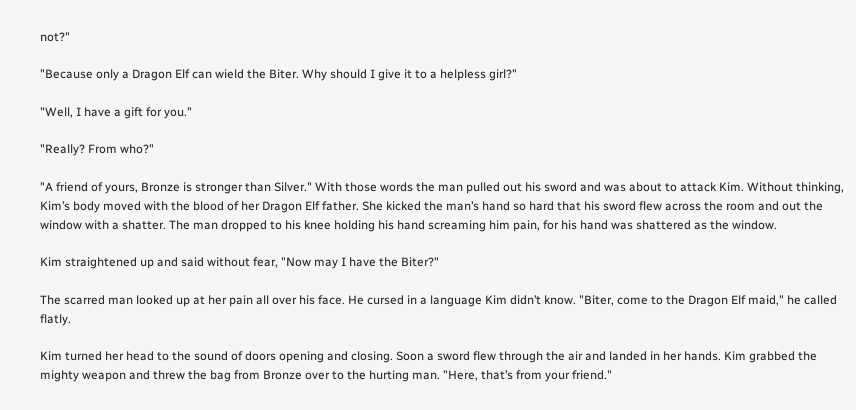not?"

"Because only a Dragon Elf can wield the Biter. Why should I give it to a helpless girl?"

"Well, I have a gift for you."

"Really? From who?"

"A friend of yours, Bronze is stronger than Silver." With those words the man pulled out his sword and was about to attack Kim. Without thinking, Kim’s body moved with the blood of her Dragon Elf father. She kicked the man’s hand so hard that his sword flew across the room and out the window with a shatter. The man dropped to his knee holding his hand screaming him pain, for his hand was shattered as the window.

Kim straightened up and said without fear, "Now may I have the Biter?"

The scarred man looked up at her pain all over his face. He cursed in a language Kim didn’t know. "Biter, come to the Dragon Elf maid," he called flatly.

Kim turned her head to the sound of doors opening and closing. Soon a sword flew through the air and landed in her hands. Kim grabbed the mighty weapon and threw the bag from Bronze over to the hurting man. "Here, that’s from your friend."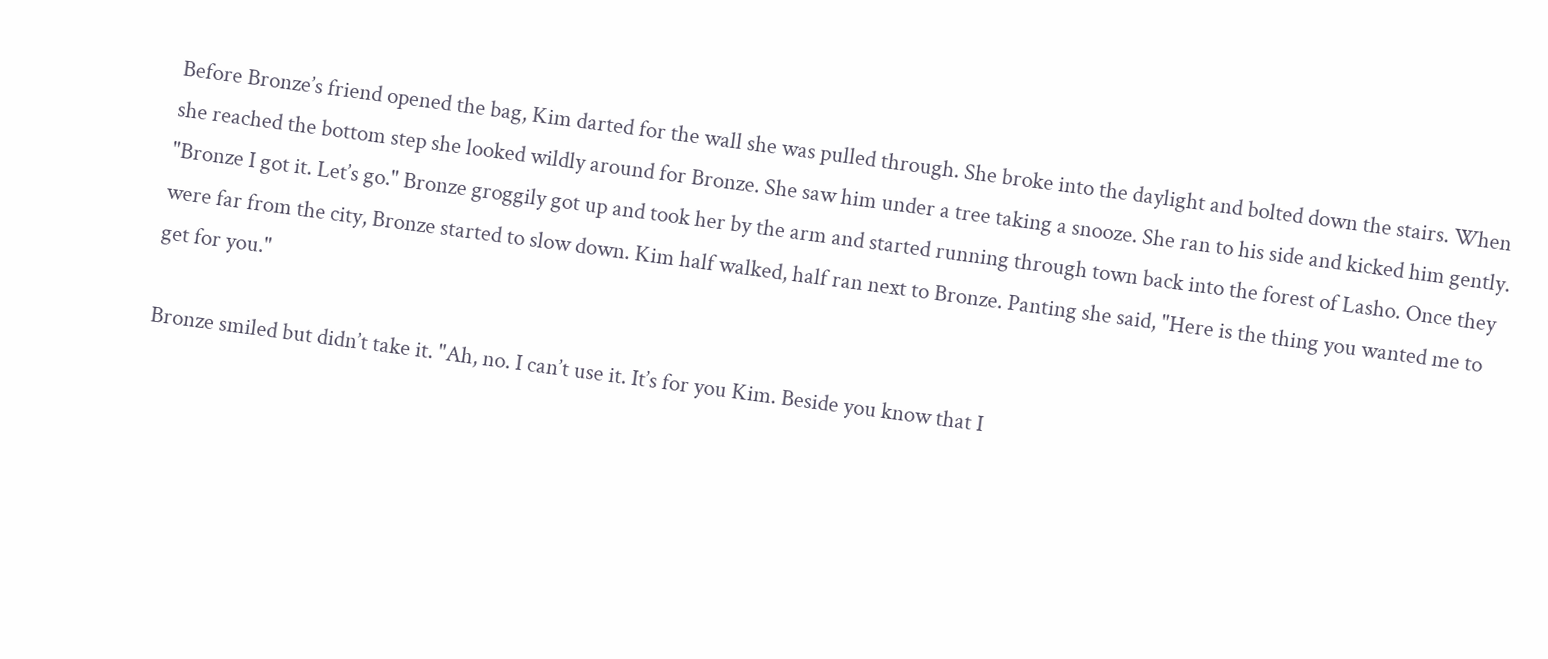Before Bronze’s friend opened the bag, Kim darted for the wall she was pulled through. She broke into the daylight and bolted down the stairs. When she reached the bottom step she looked wildly around for Bronze. She saw him under a tree taking a snooze. She ran to his side and kicked him gently. "Bronze I got it. Let’s go." Bronze groggily got up and took her by the arm and started running through town back into the forest of Lasho. Once they were far from the city, Bronze started to slow down. Kim half walked, half ran next to Bronze. Panting she said, "Here is the thing you wanted me to get for you."

Bronze smiled but didn’t take it. "Ah, no. I can’t use it. It’s for you Kim. Beside you know that I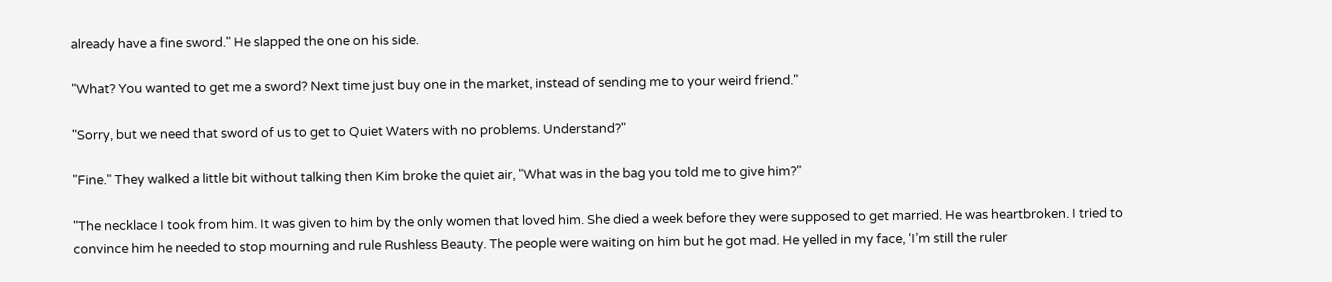already have a fine sword." He slapped the one on his side.

"What? You wanted to get me a sword? Next time just buy one in the market, instead of sending me to your weird friend."

"Sorry, but we need that sword of us to get to Quiet Waters with no problems. Understand?"

"Fine." They walked a little bit without talking then Kim broke the quiet air, "What was in the bag you told me to give him?"

"The necklace I took from him. It was given to him by the only women that loved him. She died a week before they were supposed to get married. He was heartbroken. I tried to convince him he needed to stop mourning and rule Rushless Beauty. The people were waiting on him but he got mad. He yelled in my face, ‘I’m still the ruler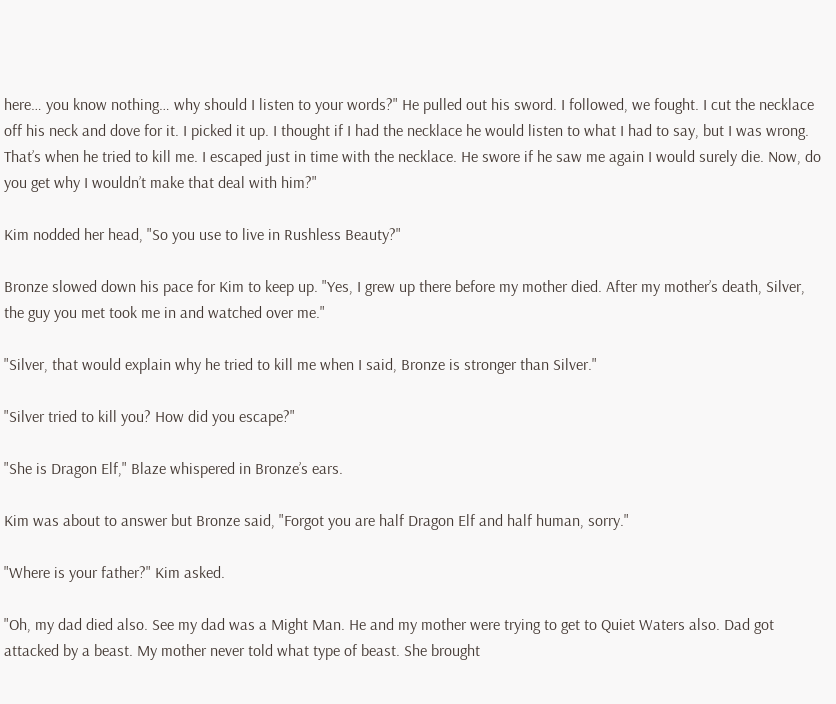here… you know nothing… why should I listen to your words?" He pulled out his sword. I followed, we fought. I cut the necklace off his neck and dove for it. I picked it up. I thought if I had the necklace he would listen to what I had to say, but I was wrong. That’s when he tried to kill me. I escaped just in time with the necklace. He swore if he saw me again I would surely die. Now, do you get why I wouldn’t make that deal with him?"

Kim nodded her head, "So you use to live in Rushless Beauty?"

Bronze slowed down his pace for Kim to keep up. "Yes, I grew up there before my mother died. After my mother’s death, Silver, the guy you met took me in and watched over me."

"Silver, that would explain why he tried to kill me when I said, Bronze is stronger than Silver."

"Silver tried to kill you? How did you escape?"

"She is Dragon Elf," Blaze whispered in Bronze’s ears.

Kim was about to answer but Bronze said, "Forgot you are half Dragon Elf and half human, sorry."

"Where is your father?" Kim asked.

"Oh, my dad died also. See my dad was a Might Man. He and my mother were trying to get to Quiet Waters also. Dad got attacked by a beast. My mother never told what type of beast. She brought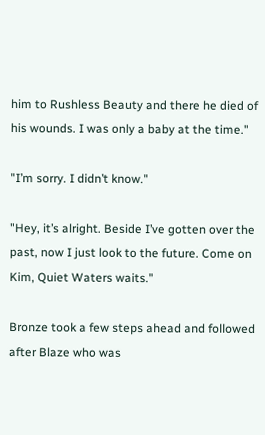him to Rushless Beauty and there he died of his wounds. I was only a baby at the time."

"I’m sorry. I didn’t know."

"Hey, it’s alright. Beside I’ve gotten over the past, now I just look to the future. Come on Kim, Quiet Waters waits."

Bronze took a few steps ahead and followed after Blaze who was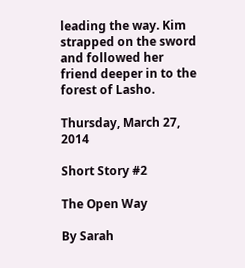leading the way. Kim strapped on the sword and followed her friend deeper in to the forest of Lasho.

Thursday, March 27, 2014

Short Story #2

The Open Way

By Sarah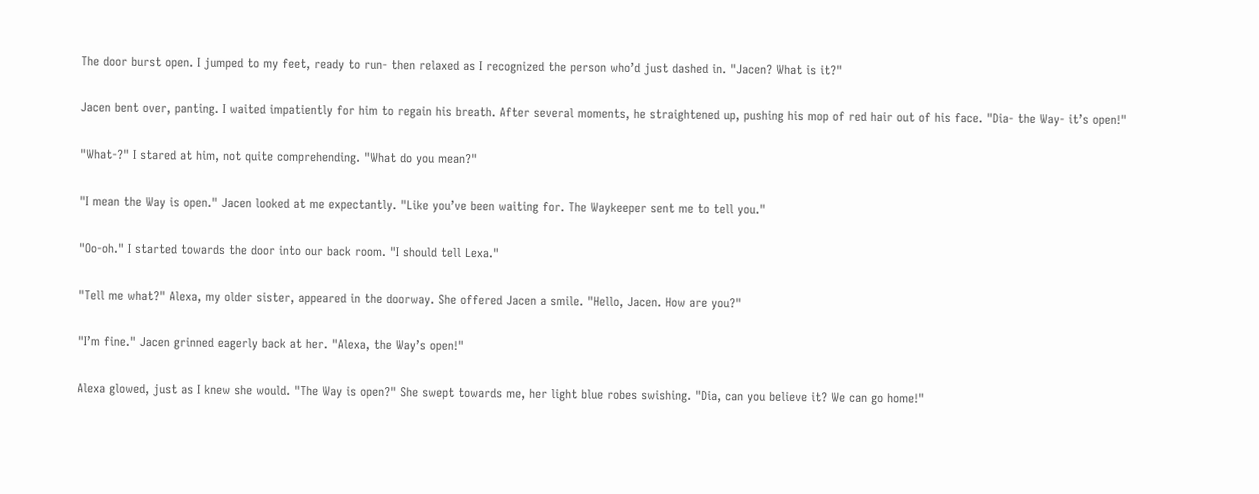The door burst open. I jumped to my feet, ready to run- then relaxed as I recognized the person who’d just dashed in. "Jacen? What is it?"

Jacen bent over, panting. I waited impatiently for him to regain his breath. After several moments, he straightened up, pushing his mop of red hair out of his face. "Dia- the Way- it’s open!"

"What-?" I stared at him, not quite comprehending. "What do you mean?"

"I mean the Way is open." Jacen looked at me expectantly. "Like you’ve been waiting for. The Waykeeper sent me to tell you."

"Oo-oh." I started towards the door into our back room. "I should tell Lexa."

"Tell me what?" Alexa, my older sister, appeared in the doorway. She offered Jacen a smile. "Hello, Jacen. How are you?"

"I’m fine." Jacen grinned eagerly back at her. "Alexa, the Way’s open!"

Alexa glowed, just as I knew she would. "The Way is open?" She swept towards me, her light blue robes swishing. "Dia, can you believe it? We can go home!"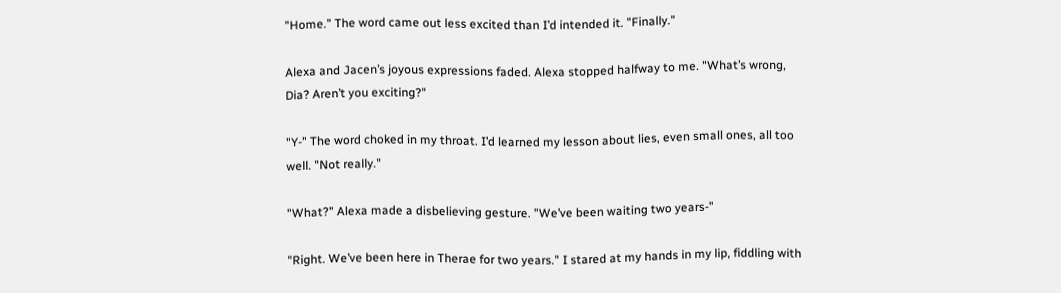"Home." The word came out less excited than I’d intended it. "Finally."

Alexa and Jacen’s joyous expressions faded. Alexa stopped halfway to me. "What’s wrong, Dia? Aren’t you exciting?"

"Y-" The word choked in my throat. I’d learned my lesson about lies, even small ones, all too well. "Not really."

"What?" Alexa made a disbelieving gesture. "We’ve been waiting two years-"

"Right. We’ve been here in Therae for two years." I stared at my hands in my lip, fiddling with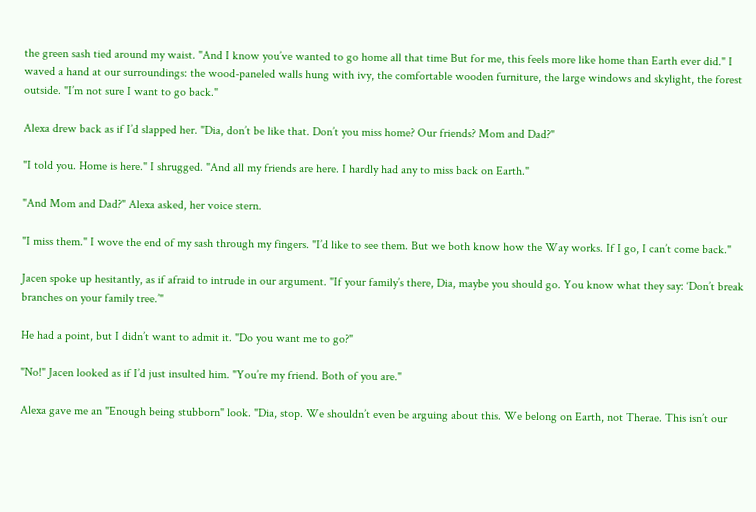the green sash tied around my waist. "And I know you’ve wanted to go home all that time But for me, this feels more like home than Earth ever did." I waved a hand at our surroundings: the wood-paneled walls hung with ivy, the comfortable wooden furniture, the large windows and skylight, the forest outside. "I’m not sure I want to go back."

Alexa drew back as if I’d slapped her. "Dia, don’t be like that. Don’t you miss home? Our friends? Mom and Dad?"

"I told you. Home is here." I shrugged. "And all my friends are here. I hardly had any to miss back on Earth."

"And Mom and Dad?" Alexa asked, her voice stern.

"I miss them." I wove the end of my sash through my fingers. "I’d like to see them. But we both know how the Way works. If I go, I can’t come back."

Jacen spoke up hesitantly, as if afraid to intrude in our argument. "If your family’s there, Dia, maybe you should go. You know what they say: ‘Don’t break branches on your family tree.’"

He had a point, but I didn’t want to admit it. "Do you want me to go?"

"No!" Jacen looked as if I’d just insulted him. "You’re my friend. Both of you are."

Alexa gave me an "Enough being stubborn" look. "Dia, stop. We shouldn’t even be arguing about this. We belong on Earth, not Therae. This isn’t our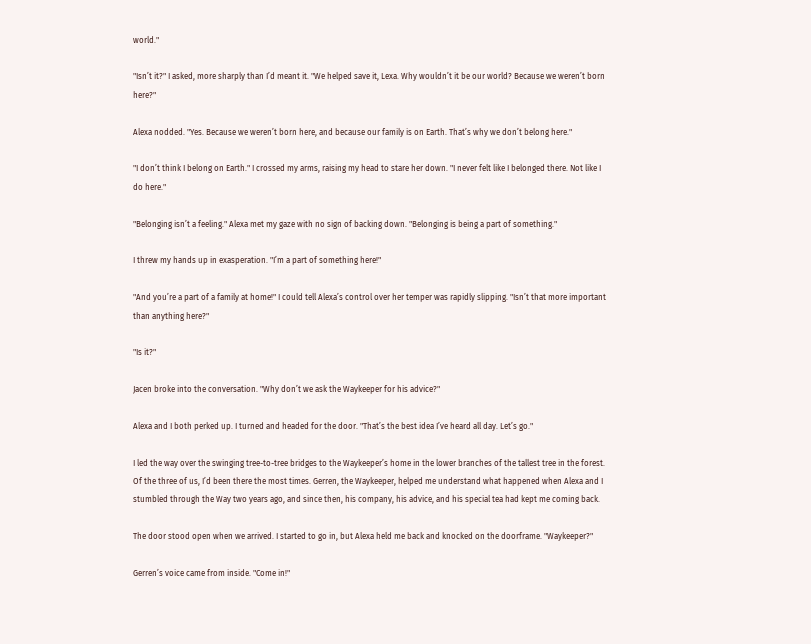world."

"Isn’t it?" I asked, more sharply than I’d meant it. "We helped save it, Lexa. Why wouldn’t it be our world? Because we weren’t born here?"

Alexa nodded. "Yes. Because we weren’t born here, and because our family is on Earth. That’s why we don’t belong here."

"I don’t think I belong on Earth." I crossed my arms, raising my head to stare her down. "I never felt like I belonged there. Not like I do here."

"Belonging isn’t a feeling." Alexa met my gaze with no sign of backing down. "Belonging is being a part of something."

I threw my hands up in exasperation. "I’m a part of something here!"

"And you’re a part of a family at home!" I could tell Alexa’s control over her temper was rapidly slipping. "Isn’t that more important than anything here?"

"Is it?"

Jacen broke into the conversation. "Why don’t we ask the Waykeeper for his advice?"

Alexa and I both perked up. I turned and headed for the door. "That’s the best idea I’ve heard all day. Let’s go."

I led the way over the swinging tree-to-tree bridges to the Waykeeper’s home in the lower branches of the tallest tree in the forest. Of the three of us, I’d been there the most times. Gerren, the Waykeeper, helped me understand what happened when Alexa and I stumbled through the Way two years ago, and since then, his company, his advice, and his special tea had kept me coming back.

The door stood open when we arrived. I started to go in, but Alexa held me back and knocked on the doorframe. "Waykeeper?"

Gerren’s voice came from inside. "Come in!"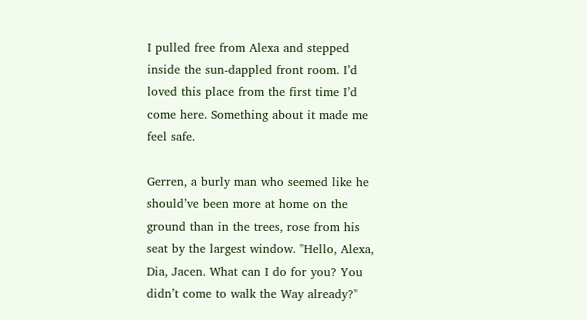I pulled free from Alexa and stepped inside the sun-dappled front room. I’d loved this place from the first time I’d come here. Something about it made me feel safe.

Gerren, a burly man who seemed like he should’ve been more at home on the ground than in the trees, rose from his seat by the largest window. "Hello, Alexa, Dia, Jacen. What can I do for you? You didn’t come to walk the Way already?"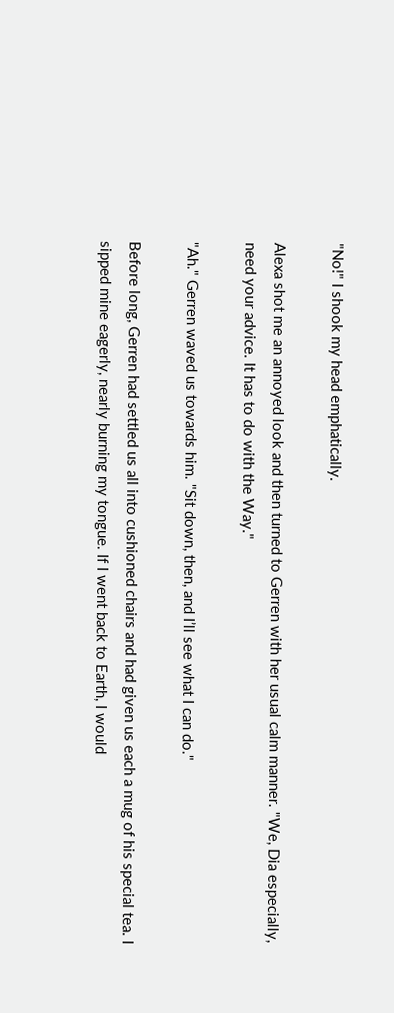"No!" I shook my head emphatically.

Alexa shot me an annoyed look and then turned to Gerren with her usual calm manner. "We, Dia especially, need your advice. It has to do with the Way."

"Ah." Gerren waved us towards him. "Sit down, then, and I’ll see what I can do."

Before long, Gerren had settled us all into cushioned chairs and had given us each a mug of his special tea. I sipped mine eagerly, nearly burning my tongue. If I went back to Earth, I would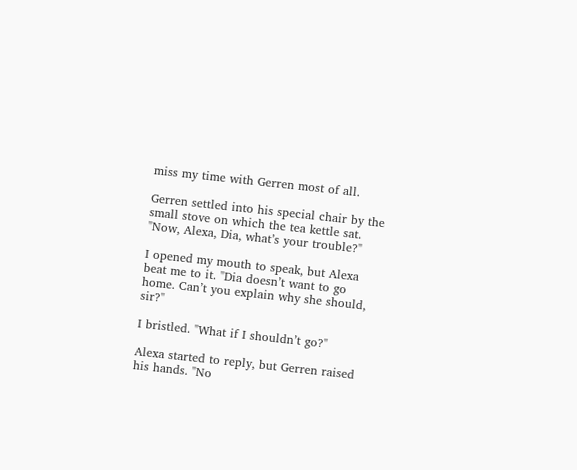miss my time with Gerren most of all.

Gerren settled into his special chair by the small stove on which the tea kettle sat. "Now, Alexa, Dia, what’s your trouble?"

I opened my mouth to speak, but Alexa beat me to it. "Dia doesn’t want to go home. Can’t you explain why she should, sir?"

I bristled. "What if I shouldn’t go?"

Alexa started to reply, but Gerren raised his hands. "No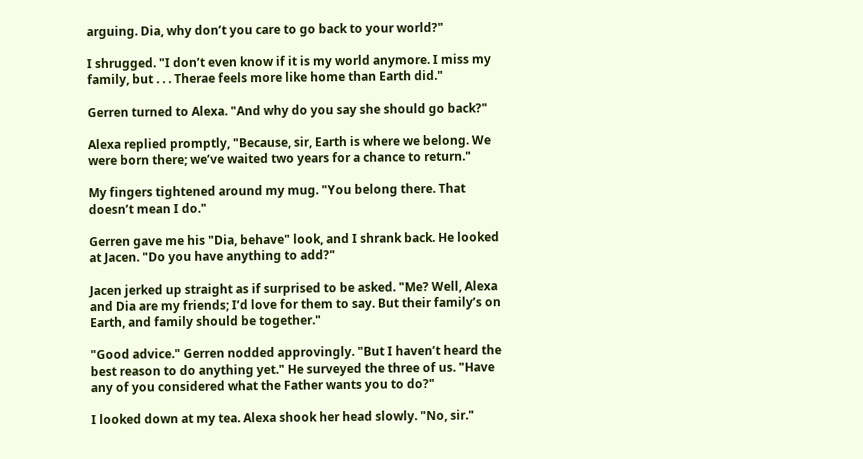arguing. Dia, why don’t you care to go back to your world?"

I shrugged. "I don’t even know if it is my world anymore. I miss my family, but . . . Therae feels more like home than Earth did."

Gerren turned to Alexa. "And why do you say she should go back?"

Alexa replied promptly, "Because, sir, Earth is where we belong. We were born there; we’ve waited two years for a chance to return."

My fingers tightened around my mug. "You belong there. That doesn’t mean I do."

Gerren gave me his "Dia, behave" look, and I shrank back. He looked at Jacen. "Do you have anything to add?"

Jacen jerked up straight as if surprised to be asked. "Me? Well, Alexa and Dia are my friends; I’d love for them to say. But their family’s on Earth, and family should be together."

"Good advice." Gerren nodded approvingly. "But I haven’t heard the best reason to do anything yet." He surveyed the three of us. "Have any of you considered what the Father wants you to do?"

I looked down at my tea. Alexa shook her head slowly. "No, sir."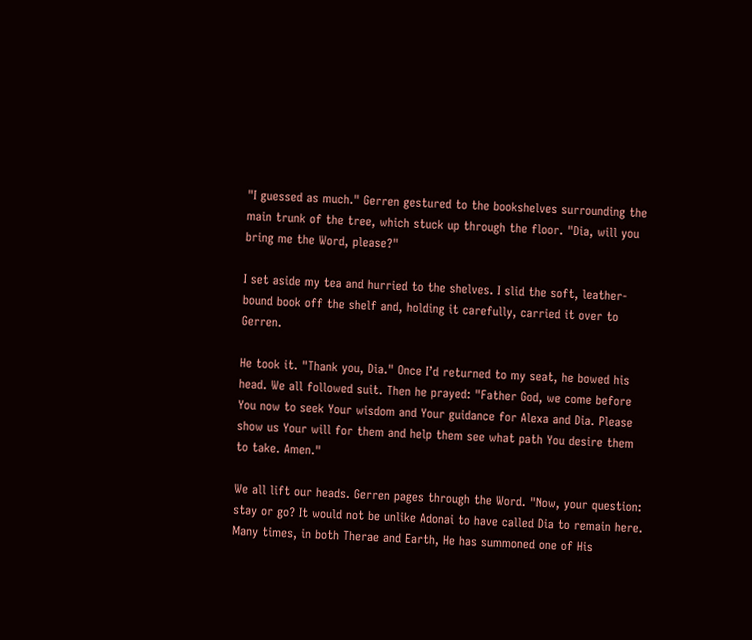"I guessed as much." Gerren gestured to the bookshelves surrounding the main trunk of the tree, which stuck up through the floor. "Dia, will you bring me the Word, please?"

I set aside my tea and hurried to the shelves. I slid the soft, leather-bound book off the shelf and, holding it carefully, carried it over to Gerren.

He took it. "Thank you, Dia." Once I’d returned to my seat, he bowed his head. We all followed suit. Then he prayed: "Father God, we come before You now to seek Your wisdom and Your guidance for Alexa and Dia. Please show us Your will for them and help them see what path You desire them to take. Amen."

We all lift our heads. Gerren pages through the Word. "Now, your question: stay or go? It would not be unlike Adonai to have called Dia to remain here. Many times, in both Therae and Earth, He has summoned one of His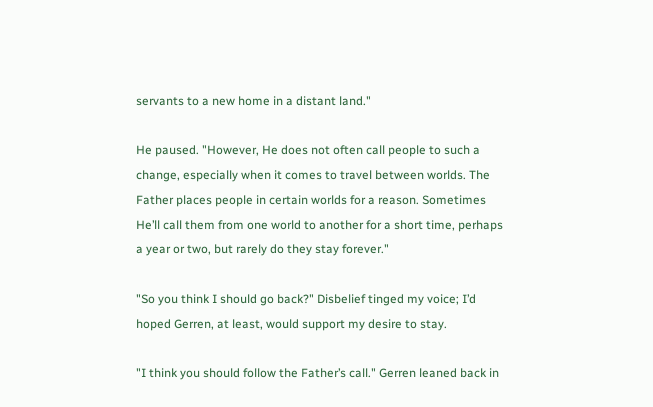servants to a new home in a distant land."

He paused. "However, He does not often call people to such a change, especially when it comes to travel between worlds. The Father places people in certain worlds for a reason. Sometimes He’ll call them from one world to another for a short time, perhaps a year or two, but rarely do they stay forever."

"So you think I should go back?" Disbelief tinged my voice; I’d hoped Gerren, at least, would support my desire to stay.

"I think you should follow the Father’s call." Gerren leaned back in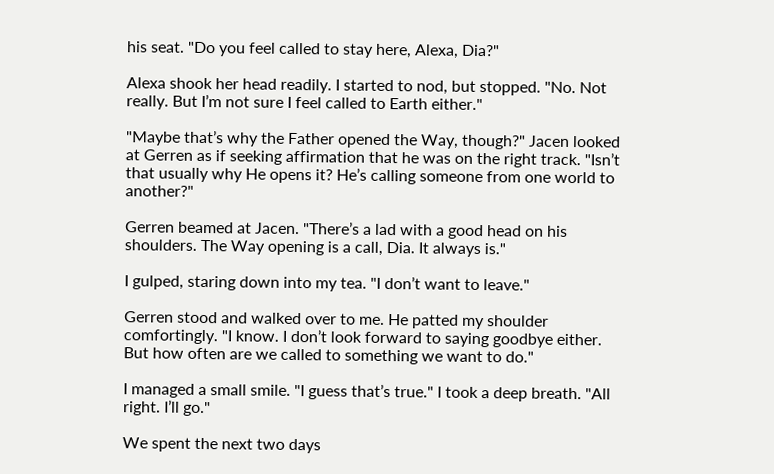his seat. "Do you feel called to stay here, Alexa, Dia?"

Alexa shook her head readily. I started to nod, but stopped. "No. Not really. But I’m not sure I feel called to Earth either."

"Maybe that’s why the Father opened the Way, though?" Jacen looked at Gerren as if seeking affirmation that he was on the right track. "Isn’t that usually why He opens it? He’s calling someone from one world to another?"

Gerren beamed at Jacen. "There’s a lad with a good head on his shoulders. The Way opening is a call, Dia. It always is."

I gulped, staring down into my tea. "I don’t want to leave."

Gerren stood and walked over to me. He patted my shoulder comfortingly. "I know. I don’t look forward to saying goodbye either. But how often are we called to something we want to do."

I managed a small smile. "I guess that’s true." I took a deep breath. "All right. I’ll go."

We spent the next two days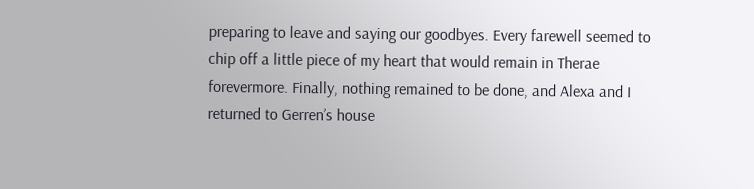preparing to leave and saying our goodbyes. Every farewell seemed to chip off a little piece of my heart that would remain in Therae forevermore. Finally, nothing remained to be done, and Alexa and I returned to Gerren’s house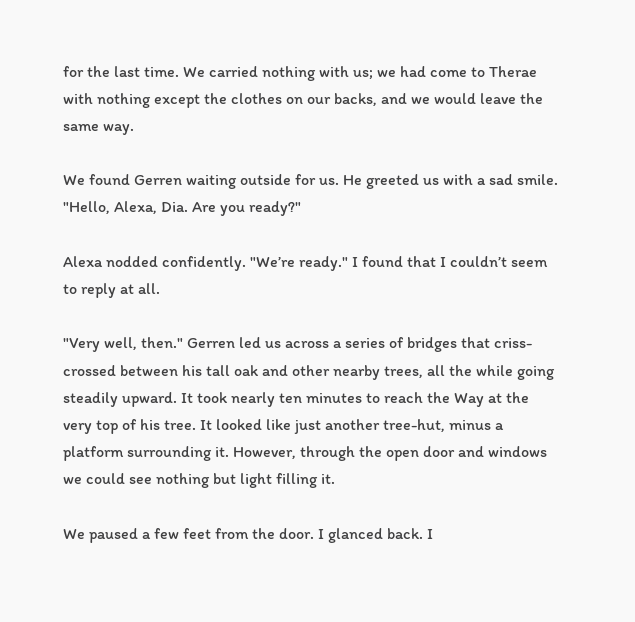for the last time. We carried nothing with us; we had come to Therae with nothing except the clothes on our backs, and we would leave the same way.

We found Gerren waiting outside for us. He greeted us with a sad smile. "Hello, Alexa, Dia. Are you ready?"

Alexa nodded confidently. "We’re ready." I found that I couldn’t seem to reply at all.

"Very well, then." Gerren led us across a series of bridges that criss-crossed between his tall oak and other nearby trees, all the while going steadily upward. It took nearly ten minutes to reach the Way at the very top of his tree. It looked like just another tree-hut, minus a platform surrounding it. However, through the open door and windows we could see nothing but light filling it.

We paused a few feet from the door. I glanced back. I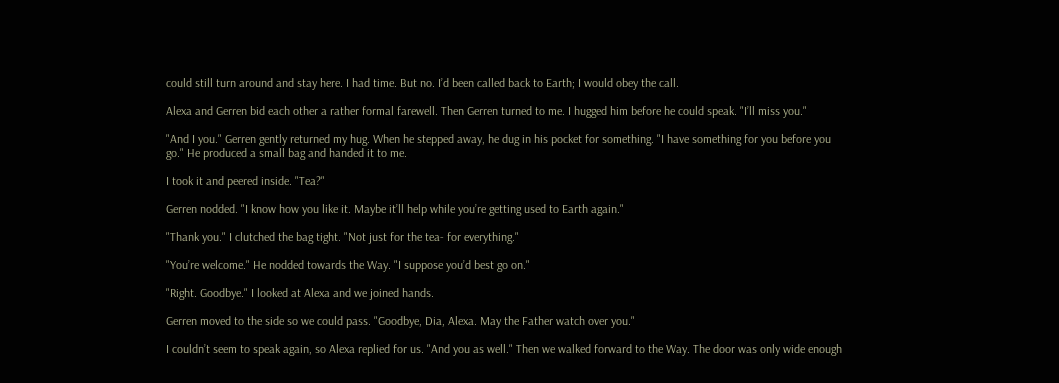could still turn around and stay here. I had time. But no. I’d been called back to Earth; I would obey the call.

Alexa and Gerren bid each other a rather formal farewell. Then Gerren turned to me. I hugged him before he could speak. "I’ll miss you."

"And I you." Gerren gently returned my hug. When he stepped away, he dug in his pocket for something. "I have something for you before you go." He produced a small bag and handed it to me.

I took it and peered inside. "Tea?"

Gerren nodded. "I know how you like it. Maybe it’ll help while you’re getting used to Earth again."

"Thank you." I clutched the bag tight. "Not just for the tea- for everything."

"You’re welcome." He nodded towards the Way. "I suppose you’d best go on."

"Right. Goodbye." I looked at Alexa and we joined hands.

Gerren moved to the side so we could pass. "Goodbye, Dia, Alexa. May the Father watch over you."

I couldn’t seem to speak again, so Alexa replied for us. "And you as well." Then we walked forward to the Way. The door was only wide enough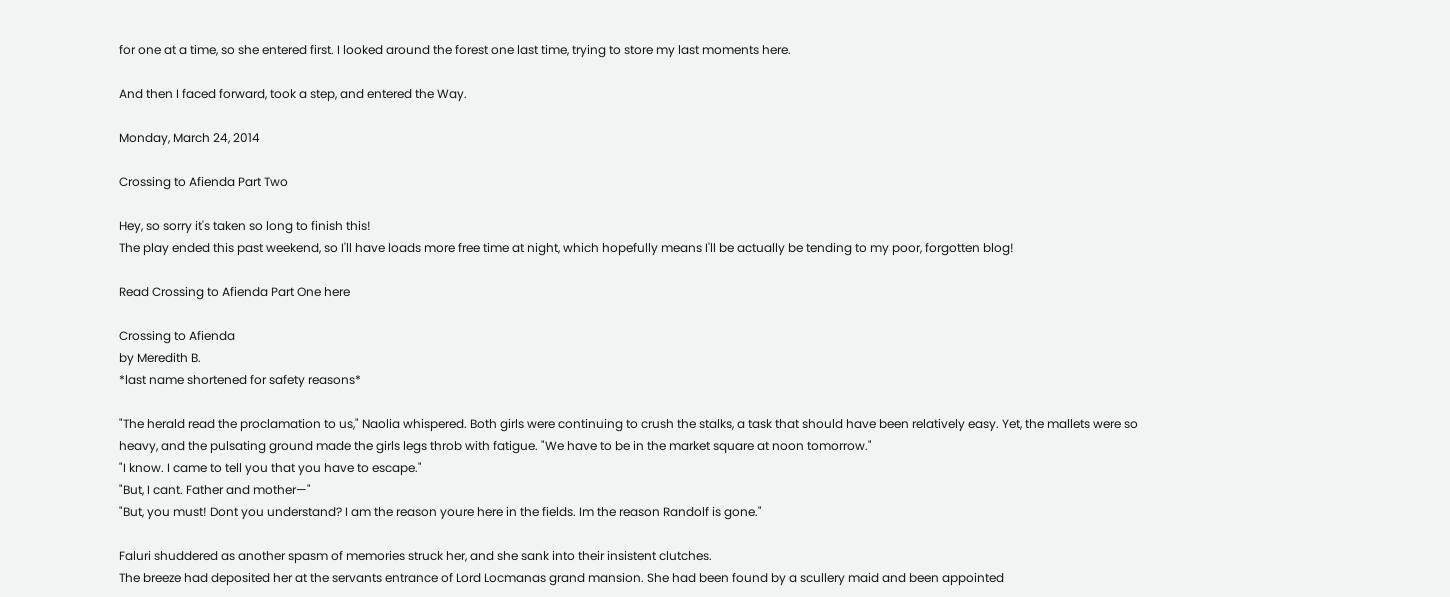for one at a time, so she entered first. I looked around the forest one last time, trying to store my last moments here.

And then I faced forward, took a step, and entered the Way.

Monday, March 24, 2014

Crossing to Afienda Part Two

Hey, so sorry it's taken so long to finish this!
The play ended this past weekend, so I'll have loads more free time at night, which hopefully means I'll be actually be tending to my poor, forgotten blog!

Read Crossing to Afienda Part One here

Crossing to Afienda
by Meredith B.
*last name shortened for safety reasons*

"The herald read the proclamation to us," Naolia whispered. Both girls were continuing to crush the stalks, a task that should have been relatively easy. Yet, the mallets were so heavy, and the pulsating ground made the girls legs throb with fatigue. "We have to be in the market square at noon tomorrow."
"I know. I came to tell you that you have to escape."
"But, I cant. Father and mother—"
"But, you must! Dont you understand? I am the reason youre here in the fields. Im the reason Randolf is gone."

Faluri shuddered as another spasm of memories struck her, and she sank into their insistent clutches.
The breeze had deposited her at the servants entrance of Lord Locmanas grand mansion. She had been found by a scullery maid and been appointed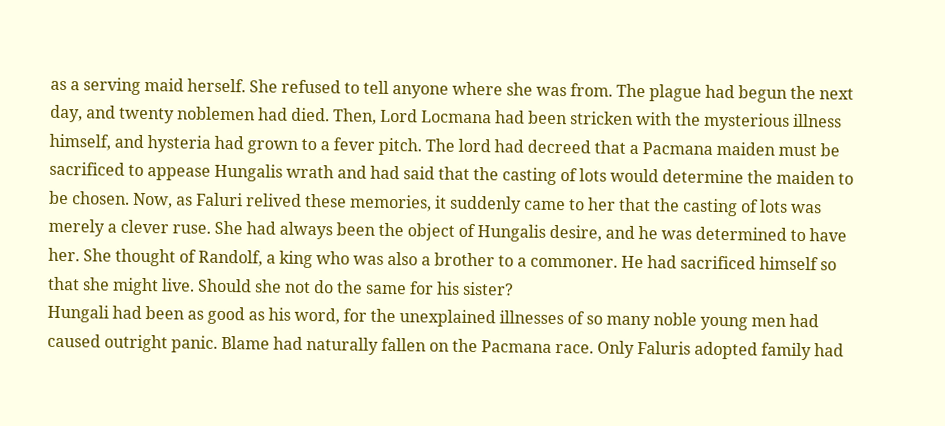as a serving maid herself. She refused to tell anyone where she was from. The plague had begun the next day, and twenty noblemen had died. Then, Lord Locmana had been stricken with the mysterious illness himself, and hysteria had grown to a fever pitch. The lord had decreed that a Pacmana maiden must be sacrificed to appease Hungalis wrath and had said that the casting of lots would determine the maiden to be chosen. Now, as Faluri relived these memories, it suddenly came to her that the casting of lots was merely a clever ruse. She had always been the object of Hungalis desire, and he was determined to have her. She thought of Randolf, a king who was also a brother to a commoner. He had sacrificed himself so that she might live. Should she not do the same for his sister?
Hungali had been as good as his word, for the unexplained illnesses of so many noble young men had caused outright panic. Blame had naturally fallen on the Pacmana race. Only Faluris adopted family had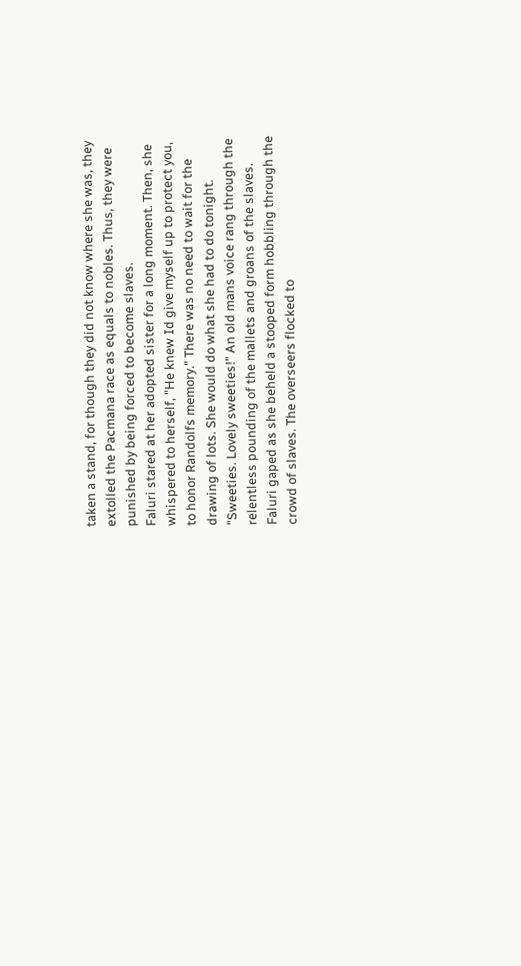taken a stand, for though they did not know where she was, they extolled the Pacmana race as equals to nobles. Thus, they were punished by being forced to become slaves.
Faluri stared at her adopted sister for a long moment. Then, she whispered to herself, "He knew Id give myself up to protect you, to honor Randolfs memory." There was no need to wait for the drawing of lots. She would do what she had to do tonight.
"Sweeties. Lovely sweeties!" An old mans voice rang through the relentless pounding of the mallets and groans of the slaves. Faluri gaped as she beheld a stooped form hobbling through the crowd of slaves. The overseers flocked to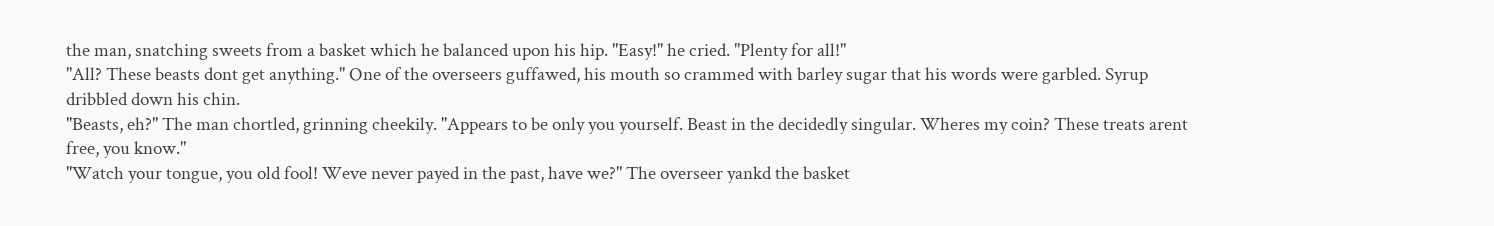the man, snatching sweets from a basket which he balanced upon his hip. "Easy!" he cried. "Plenty for all!"
"All? These beasts dont get anything." One of the overseers guffawed, his mouth so crammed with barley sugar that his words were garbled. Syrup dribbled down his chin.
"Beasts, eh?" The man chortled, grinning cheekily. "Appears to be only you yourself. Beast in the decidedly singular. Wheres my coin? These treats arent free, you know."
"Watch your tongue, you old fool! Weve never payed in the past, have we?" The overseer yankd the basket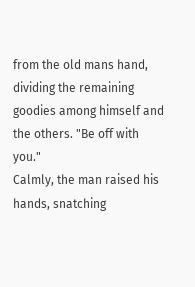from the old mans hand, dividing the remaining goodies among himself and the others. "Be off with you."
Calmly, the man raised his hands, snatching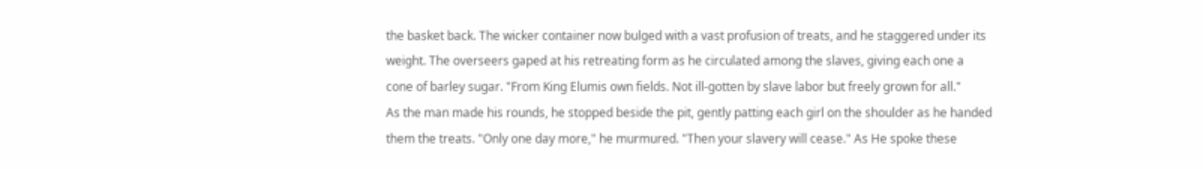the basket back. The wicker container now bulged with a vast profusion of treats, and he staggered under its weight. The overseers gaped at his retreating form as he circulated among the slaves, giving each one a cone of barley sugar. "From King Elumis own fields. Not ill-gotten by slave labor but freely grown for all."
As the man made his rounds, he stopped beside the pit, gently patting each girl on the shoulder as he handed them the treats. "Only one day more," he murmured. "Then your slavery will cease." As He spoke these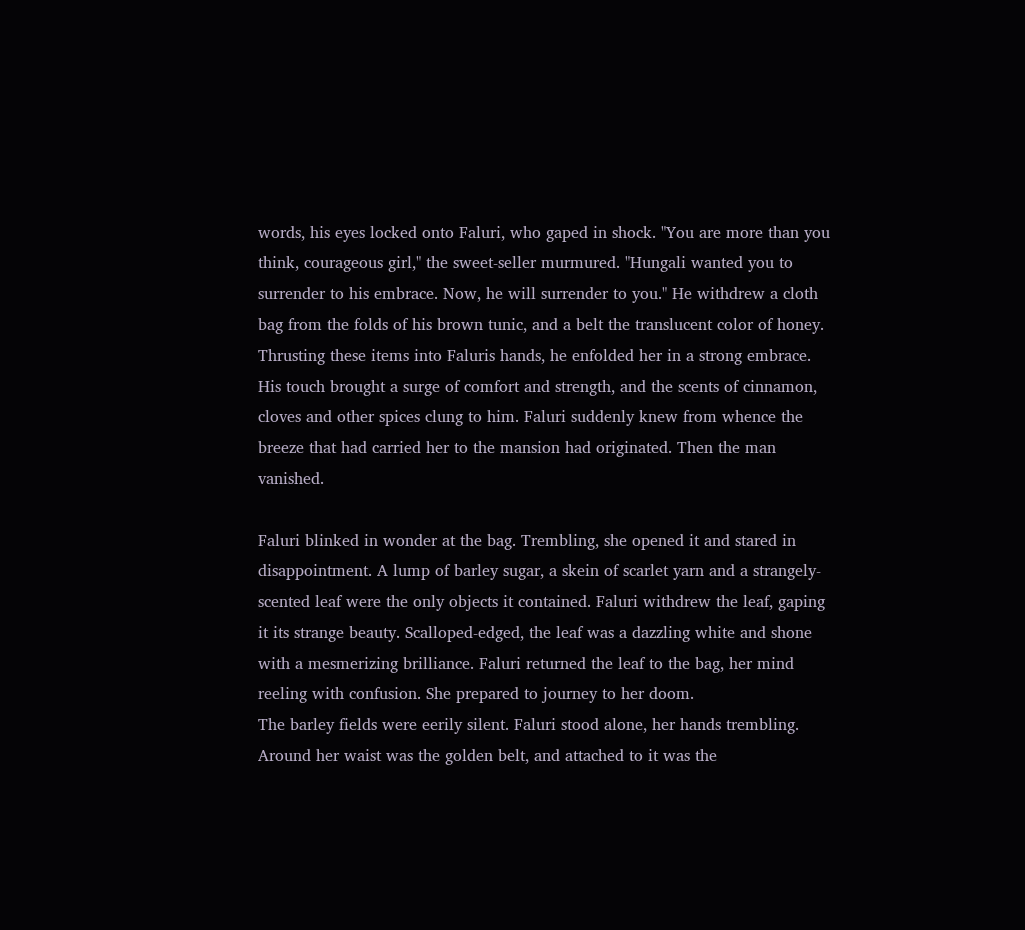words, his eyes locked onto Faluri, who gaped in shock. "You are more than you think, courageous girl," the sweet-seller murmured. "Hungali wanted you to surrender to his embrace. Now, he will surrender to you." He withdrew a cloth bag from the folds of his brown tunic, and a belt the translucent color of honey. Thrusting these items into Faluris hands, he enfolded her in a strong embrace. His touch brought a surge of comfort and strength, and the scents of cinnamon, cloves and other spices clung to him. Faluri suddenly knew from whence the breeze that had carried her to the mansion had originated. Then the man vanished.

Faluri blinked in wonder at the bag. Trembling, she opened it and stared in disappointment. A lump of barley sugar, a skein of scarlet yarn and a strangely-scented leaf were the only objects it contained. Faluri withdrew the leaf, gaping it its strange beauty. Scalloped-edged, the leaf was a dazzling white and shone with a mesmerizing brilliance. Faluri returned the leaf to the bag, her mind reeling with confusion. She prepared to journey to her doom.
The barley fields were eerily silent. Faluri stood alone, her hands trembling. Around her waist was the golden belt, and attached to it was the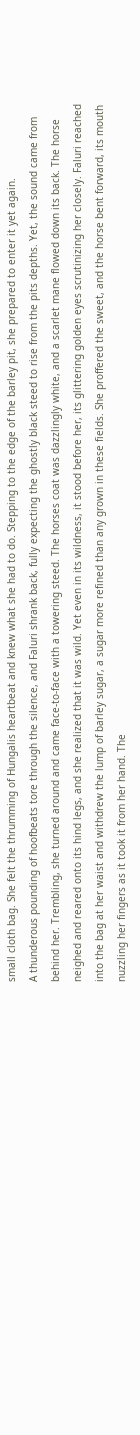small cloth bag. She felt the thrumming of Hungalis heartbeat and knew what she had to do. Stepping to the edge of the barley pit, she prepared to enter it yet again.
A thunderous pounding of hoofbeats tore through the silence, and Faluri shrank back, fully expecting the ghostly black steed to rise from the pits depths. Yet, the sound came from behind her. Trembling, she turned around and came face-to-face with a towering steed. The horses coat was dazzlingly white, and a scarlet mane flowed down its back. The horse neighed and reared onto its hind legs, and she realized that it was wild. Yet even in its wildness, it stood before her, its glittering golden eyes scrutinizing her closely. Faluri reached into the bag at her waist and withdrew the lump of barley sugar, a sugar more refined than any grown in these fields. She proffered the sweet, and the horse bent forward, its mouth nuzzling her fingers as it took it from her hand. The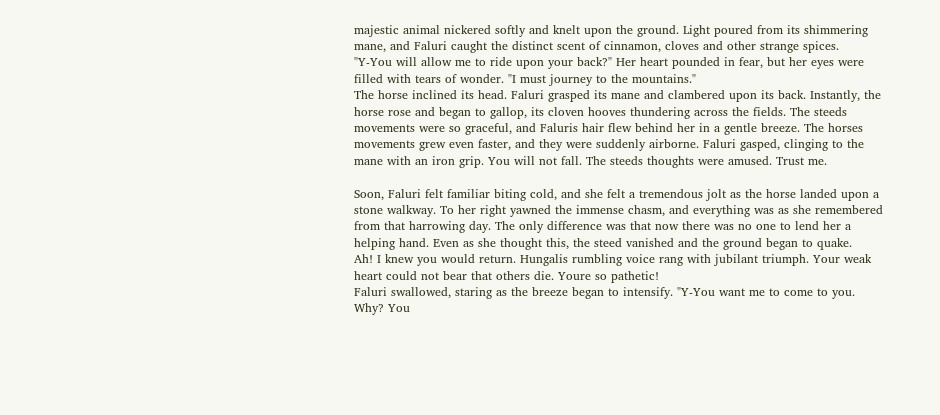majestic animal nickered softly and knelt upon the ground. Light poured from its shimmering mane, and Faluri caught the distinct scent of cinnamon, cloves and other strange spices.
"Y-You will allow me to ride upon your back?" Her heart pounded in fear, but her eyes were filled with tears of wonder. "I must journey to the mountains."
The horse inclined its head. Faluri grasped its mane and clambered upon its back. Instantly, the horse rose and began to gallop, its cloven hooves thundering across the fields. The steeds movements were so graceful, and Faluris hair flew behind her in a gentle breeze. The horses movements grew even faster, and they were suddenly airborne. Faluri gasped, clinging to the mane with an iron grip. You will not fall. The steeds thoughts were amused. Trust me.

Soon, Faluri felt familiar biting cold, and she felt a tremendous jolt as the horse landed upon a stone walkway. To her right yawned the immense chasm, and everything was as she remembered from that harrowing day. The only difference was that now there was no one to lend her a helping hand. Even as she thought this, the steed vanished and the ground began to quake.
Ah! I knew you would return. Hungalis rumbling voice rang with jubilant triumph. Your weak heart could not bear that others die. Youre so pathetic!
Faluri swallowed, staring as the breeze began to intensify. "Y-You want me to come to you. Why? You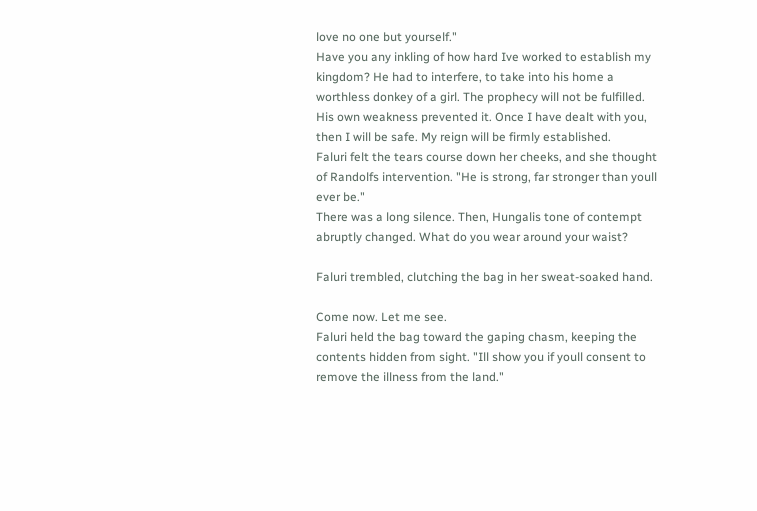love no one but yourself."
Have you any inkling of how hard Ive worked to establish my kingdom? He had to interfere, to take into his home a worthless donkey of a girl. The prophecy will not be fulfilled. His own weakness prevented it. Once I have dealt with you, then I will be safe. My reign will be firmly established.
Faluri felt the tears course down her cheeks, and she thought of Randolfs intervention. "He is strong, far stronger than youll ever be."
There was a long silence. Then, Hungalis tone of contempt abruptly changed. What do you wear around your waist?

Faluri trembled, clutching the bag in her sweat-soaked hand.

Come now. Let me see.
Faluri held the bag toward the gaping chasm, keeping the contents hidden from sight. "Ill show you if youll consent to remove the illness from the land."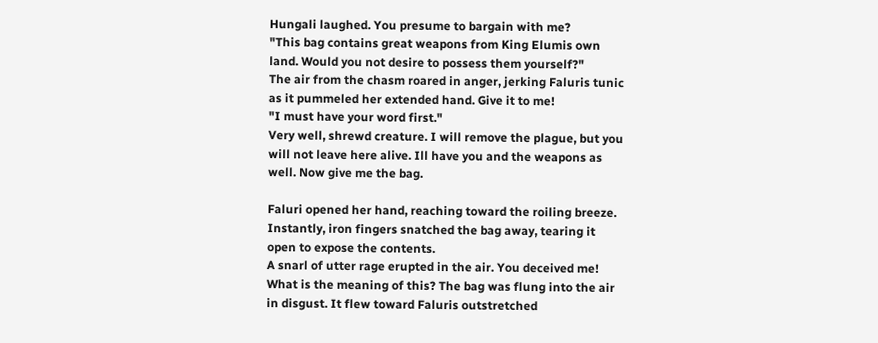Hungali laughed. You presume to bargain with me?
"This bag contains great weapons from King Elumis own land. Would you not desire to possess them yourself?"
The air from the chasm roared in anger, jerking Faluris tunic as it pummeled her extended hand. Give it to me!
"I must have your word first."
Very well, shrewd creature. I will remove the plague, but you will not leave here alive. Ill have you and the weapons as well. Now give me the bag.

Faluri opened her hand, reaching toward the roiling breeze. Instantly, iron fingers snatched the bag away, tearing it open to expose the contents.
A snarl of utter rage erupted in the air. You deceived me! What is the meaning of this? The bag was flung into the air in disgust. It flew toward Faluris outstretched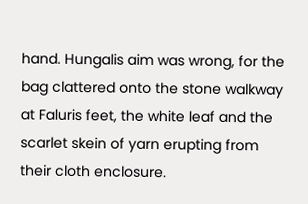hand. Hungalis aim was wrong, for the bag clattered onto the stone walkway at Faluris feet, the white leaf and the scarlet skein of yarn erupting from their cloth enclosure.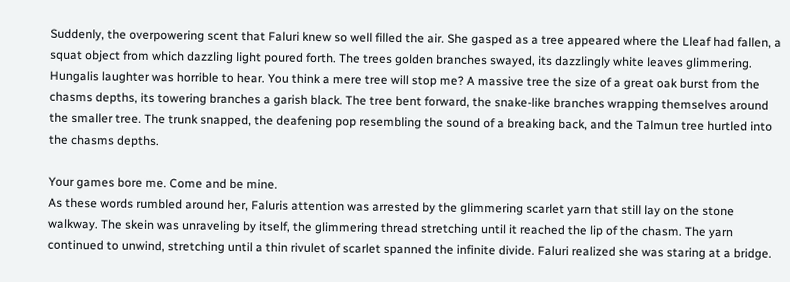Suddenly, the overpowering scent that Faluri knew so well filled the air. She gasped as a tree appeared where the Lleaf had fallen, a squat object from which dazzling light poured forth. The trees golden branches swayed, its dazzlingly white leaves glimmering.
Hungalis laughter was horrible to hear. You think a mere tree will stop me? A massive tree the size of a great oak burst from the chasms depths, its towering branches a garish black. The tree bent forward, the snake-like branches wrapping themselves around the smaller tree. The trunk snapped, the deafening pop resembling the sound of a breaking back, and the Talmun tree hurtled into the chasms depths.

Your games bore me. Come and be mine.
As these words rumbled around her, Faluris attention was arrested by the glimmering scarlet yarn that still lay on the stone walkway. The skein was unraveling by itself, the glimmering thread stretching until it reached the lip of the chasm. The yarn continued to unwind, stretching until a thin rivulet of scarlet spanned the infinite divide. Faluri realized she was staring at a bridge.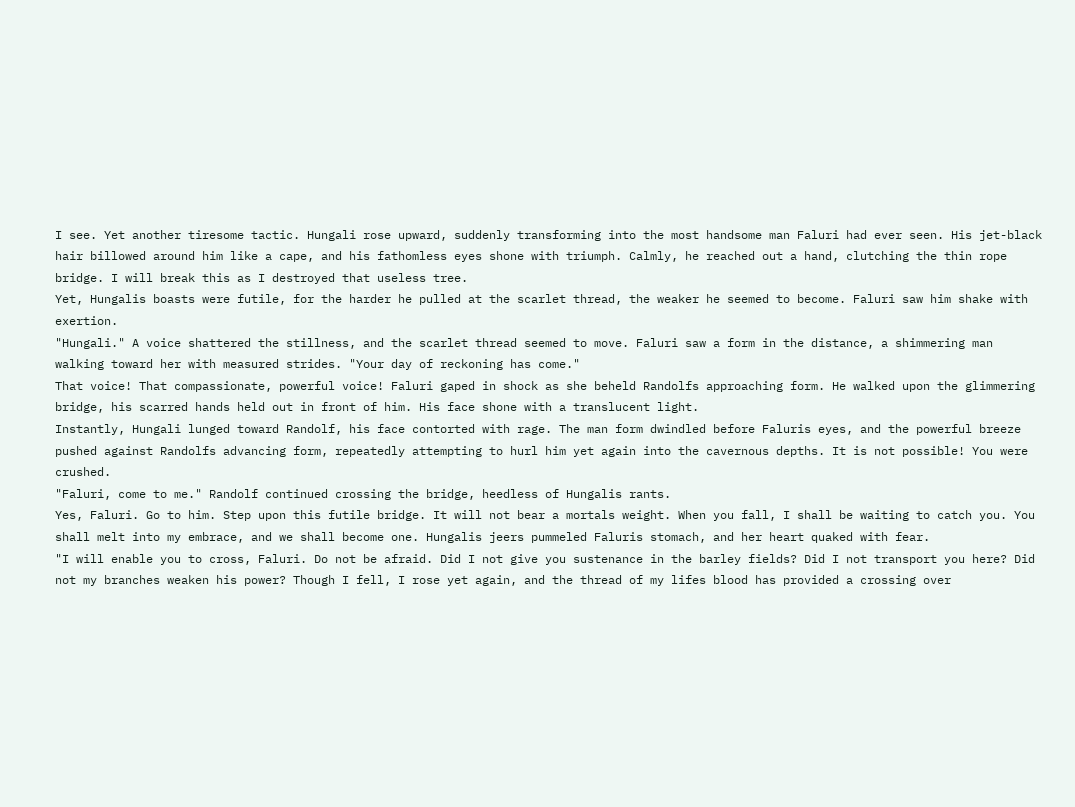I see. Yet another tiresome tactic. Hungali rose upward, suddenly transforming into the most handsome man Faluri had ever seen. His jet-black hair billowed around him like a cape, and his fathomless eyes shone with triumph. Calmly, he reached out a hand, clutching the thin rope bridge. I will break this as I destroyed that useless tree.
Yet, Hungalis boasts were futile, for the harder he pulled at the scarlet thread, the weaker he seemed to become. Faluri saw him shake with exertion.
"Hungali." A voice shattered the stillness, and the scarlet thread seemed to move. Faluri saw a form in the distance, a shimmering man walking toward her with measured strides. "Your day of reckoning has come."
That voice! That compassionate, powerful voice! Faluri gaped in shock as she beheld Randolfs approaching form. He walked upon the glimmering bridge, his scarred hands held out in front of him. His face shone with a translucent light.
Instantly, Hungali lunged toward Randolf, his face contorted with rage. The man form dwindled before Faluris eyes, and the powerful breeze pushed against Randolfs advancing form, repeatedly attempting to hurl him yet again into the cavernous depths. It is not possible! You were crushed.
"Faluri, come to me." Randolf continued crossing the bridge, heedless of Hungalis rants.
Yes, Faluri. Go to him. Step upon this futile bridge. It will not bear a mortals weight. When you fall, I shall be waiting to catch you. You shall melt into my embrace, and we shall become one. Hungalis jeers pummeled Faluris stomach, and her heart quaked with fear.
"I will enable you to cross, Faluri. Do not be afraid. Did I not give you sustenance in the barley fields? Did I not transport you here? Did not my branches weaken his power? Though I fell, I rose yet again, and the thread of my lifes blood has provided a crossing over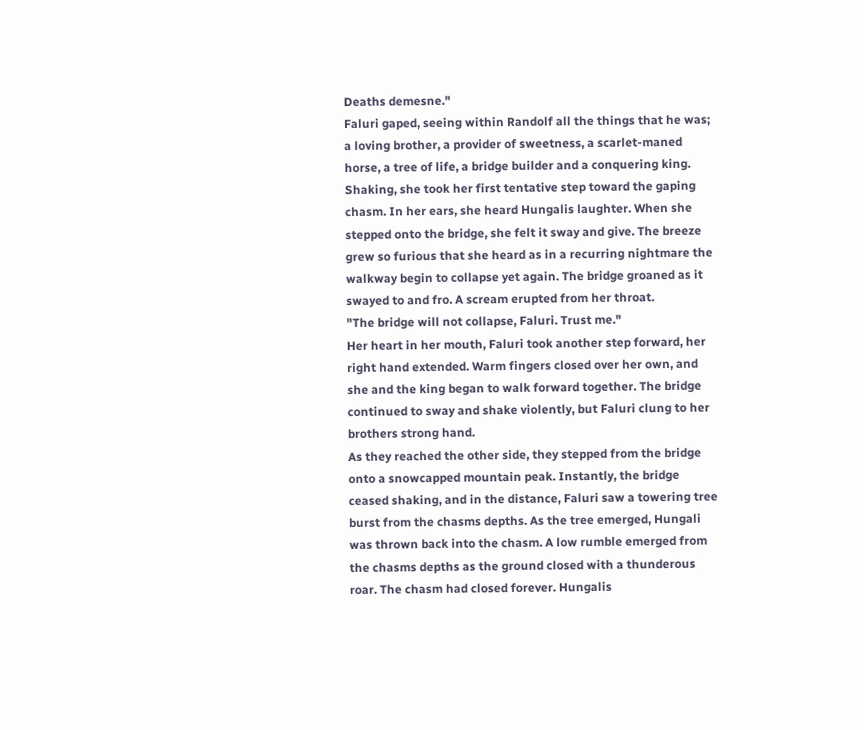Deaths demesne."
Faluri gaped, seeing within Randolf all the things that he was; a loving brother, a provider of sweetness, a scarlet-maned horse, a tree of life, a bridge builder and a conquering king. Shaking, she took her first tentative step toward the gaping chasm. In her ears, she heard Hungalis laughter. When she stepped onto the bridge, she felt it sway and give. The breeze grew so furious that she heard as in a recurring nightmare the walkway begin to collapse yet again. The bridge groaned as it swayed to and fro. A scream erupted from her throat.
"The bridge will not collapse, Faluri. Trust me."
Her heart in her mouth, Faluri took another step forward, her right hand extended. Warm fingers closed over her own, and she and the king began to walk forward together. The bridge continued to sway and shake violently, but Faluri clung to her brothers strong hand.
As they reached the other side, they stepped from the bridge onto a snowcapped mountain peak. Instantly, the bridge ceased shaking, and in the distance, Faluri saw a towering tree burst from the chasms depths. As the tree emerged, Hungali was thrown back into the chasm. A low rumble emerged from the chasms depths as the ground closed with a thunderous roar. The chasm had closed forever. Hungalis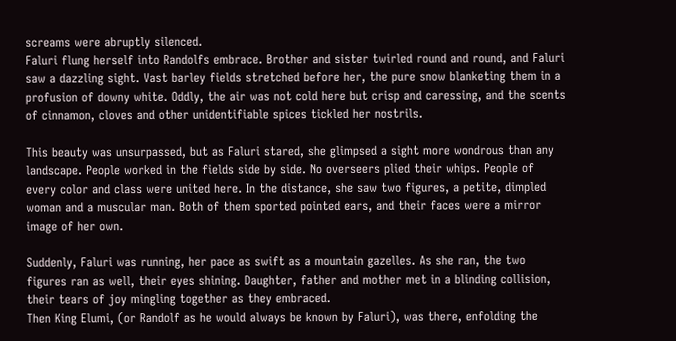screams were abruptly silenced.
Faluri flung herself into Randolfs embrace. Brother and sister twirled round and round, and Faluri saw a dazzling sight. Vast barley fields stretched before her, the pure snow blanketing them in a profusion of downy white. Oddly, the air was not cold here but crisp and caressing, and the scents of cinnamon, cloves and other unidentifiable spices tickled her nostrils.

This beauty was unsurpassed, but as Faluri stared, she glimpsed a sight more wondrous than any landscape. People worked in the fields side by side. No overseers plied their whips. People of every color and class were united here. In the distance, she saw two figures, a petite, dimpled woman and a muscular man. Both of them sported pointed ears, and their faces were a mirror image of her own.

Suddenly, Faluri was running, her pace as swift as a mountain gazelles. As she ran, the two figures ran as well, their eyes shining. Daughter, father and mother met in a blinding collision, their tears of joy mingling together as they embraced.
Then King Elumi, (or Randolf as he would always be known by Faluri), was there, enfolding the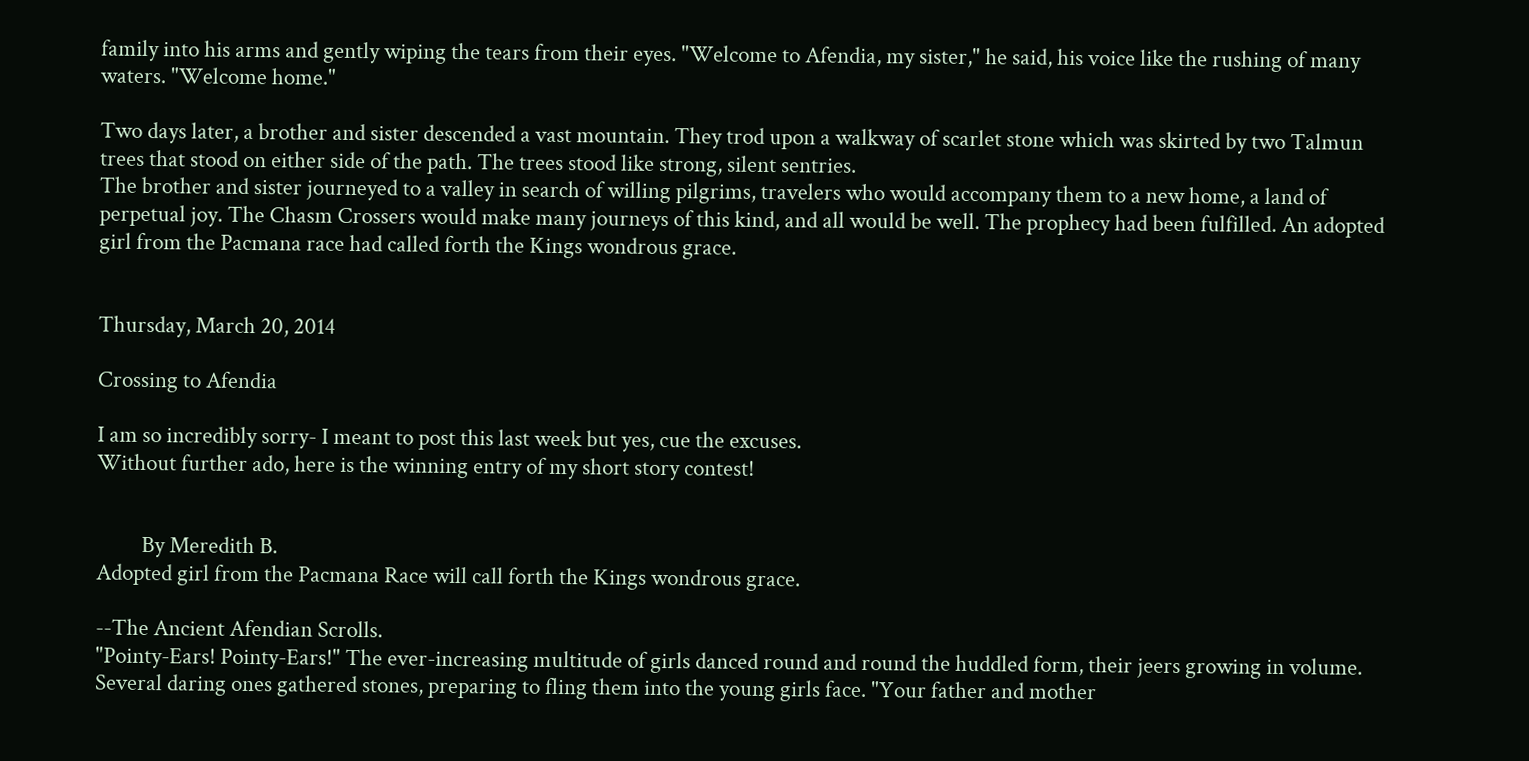family into his arms and gently wiping the tears from their eyes. "Welcome to Afendia, my sister," he said, his voice like the rushing of many waters. "Welcome home."

Two days later, a brother and sister descended a vast mountain. They trod upon a walkway of scarlet stone which was skirted by two Talmun trees that stood on either side of the path. The trees stood like strong, silent sentries.
The brother and sister journeyed to a valley in search of willing pilgrims, travelers who would accompany them to a new home, a land of perpetual joy. The Chasm Crossers would make many journeys of this kind, and all would be well. The prophecy had been fulfilled. An adopted girl from the Pacmana race had called forth the Kings wondrous grace.


Thursday, March 20, 2014

Crossing to Afendia

I am so incredibly sorry- I meant to post this last week but yes, cue the excuses.
Without further ado, here is the winning entry of my short story contest!


         By Meredith B.
Adopted girl from the Pacmana Race will call forth the Kings wondrous grace.

--The Ancient Afendian Scrolls.
"Pointy-Ears! Pointy-Ears!" The ever-increasing multitude of girls danced round and round the huddled form, their jeers growing in volume. Several daring ones gathered stones, preparing to fling them into the young girls face. "Your father and mother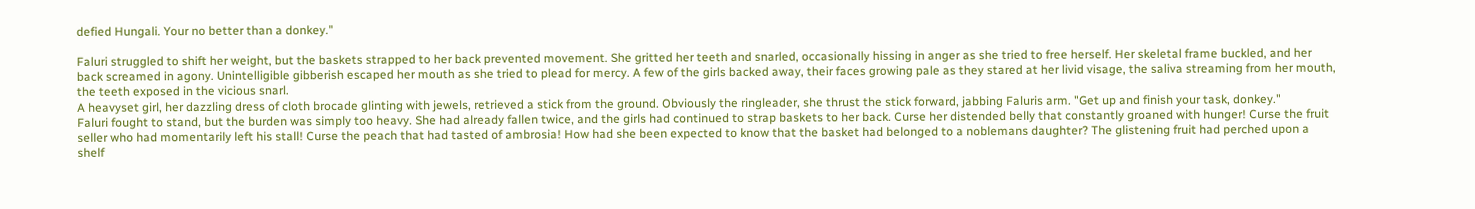defied Hungali. Your no better than a donkey."

Faluri struggled to shift her weight, but the baskets strapped to her back prevented movement. She gritted her teeth and snarled, occasionally hissing in anger as she tried to free herself. Her skeletal frame buckled, and her back screamed in agony. Unintelligible gibberish escaped her mouth as she tried to plead for mercy. A few of the girls backed away, their faces growing pale as they stared at her livid visage, the saliva streaming from her mouth, the teeth exposed in the vicious snarl.
A heavyset girl, her dazzling dress of cloth brocade glinting with jewels, retrieved a stick from the ground. Obviously the ringleader, she thrust the stick forward, jabbing Faluris arm. "Get up and finish your task, donkey."
Faluri fought to stand, but the burden was simply too heavy. She had already fallen twice, and the girls had continued to strap baskets to her back. Curse her distended belly that constantly groaned with hunger! Curse the fruit seller who had momentarily left his stall! Curse the peach that had tasted of ambrosia! How had she been expected to know that the basket had belonged to a noblemans daughter? The glistening fruit had perched upon a shelf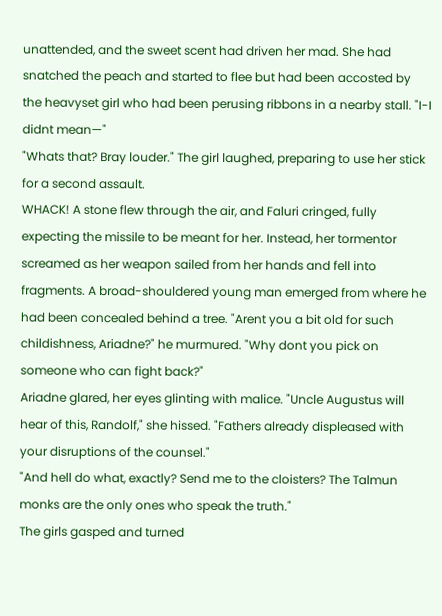unattended, and the sweet scent had driven her mad. She had snatched the peach and started to flee but had been accosted by the heavyset girl who had been perusing ribbons in a nearby stall. "I-I didnt mean—"
"Whats that? Bray louder." The girl laughed, preparing to use her stick for a second assault.
WHACK! A stone flew through the air, and Faluri cringed, fully expecting the missile to be meant for her. Instead, her tormentor screamed as her weapon sailed from her hands and fell into fragments. A broad-shouldered young man emerged from where he had been concealed behind a tree. "Arent you a bit old for such childishness, Ariadne?" he murmured. "Why dont you pick on someone who can fight back?"
Ariadne glared, her eyes glinting with malice. "Uncle Augustus will hear of this, Randolf," she hissed. "Fathers already displeased with your disruptions of the counsel."
"And hell do what, exactly? Send me to the cloisters? The Talmun monks are the only ones who speak the truth."
The girls gasped and turned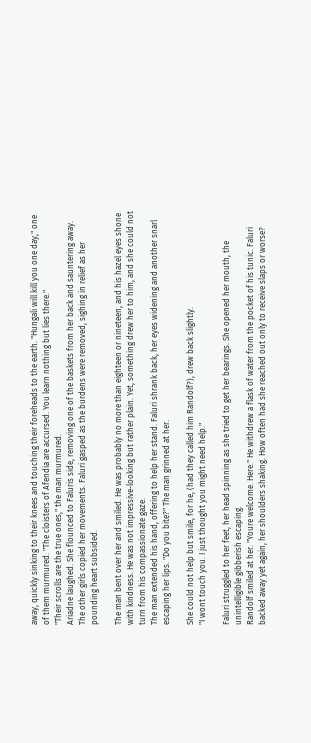away, quickly sinking to their knees and touching their foreheads to the earth. "Hungali will kill you one day," one of them murmured. "The cloisters of Afendia are accursed. You learn nothing but lies there."
"Their scrolls are the true ones," the man murmured.
Ariadne laughed. She flounced to Faluris side, removing one of the baskets from her back and sauntering away. The other girls copied her movements. Faluri gasped as the burdens were removed, sighing in relief as her pounding heart subsided.

The man bent over her and smiled. He was probably no more than eighteen or nineteen, and his hazel eyes shone with kindness. He was not impressive-looking but rather plain. Yet, something drew her to him, and she could not turn from his compassionate gaze.
The man extended his hand, offering to help her stand. Faluri shrank back, her eyes widening and another snarl escaping her lips. "Do you bite?" The man grinned at her.

She could not help but smile, for he, (had they called him Randolf?), drew back slightly.
"I wont touch you. I just thought you might need help."

Faluri struggled to her feet, her head spinning as she tried to get her bearings. She opened her mouth, the unintelligible gibberish escaping.
Randolf smiled at her. "Youre welcome. Here." He withdrew a flask of water from the pocket of his tunic. Faluri backed away yet again, her shoulders shaking. How often had she reached out only to receive slaps or worse?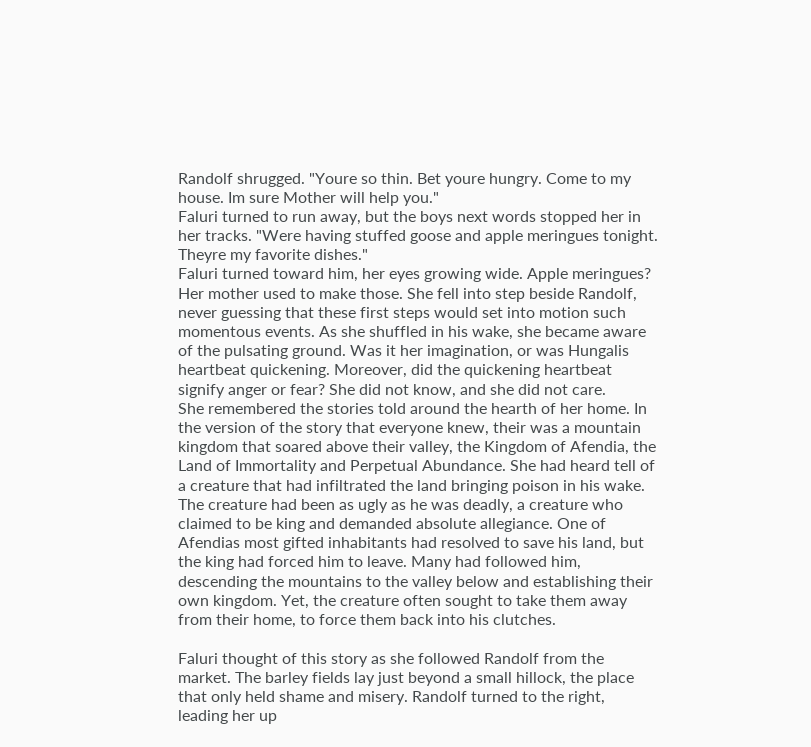Randolf shrugged. "Youre so thin. Bet youre hungry. Come to my house. Im sure Mother will help you."
Faluri turned to run away, but the boys next words stopped her in her tracks. "Were having stuffed goose and apple meringues tonight. Theyre my favorite dishes."
Faluri turned toward him, her eyes growing wide. Apple meringues? Her mother used to make those. She fell into step beside Randolf, never guessing that these first steps would set into motion such momentous events. As she shuffled in his wake, she became aware of the pulsating ground. Was it her imagination, or was Hungalis heartbeat quickening. Moreover, did the quickening heartbeat signify anger or fear? She did not know, and she did not care.
She remembered the stories told around the hearth of her home. In the version of the story that everyone knew, their was a mountain kingdom that soared above their valley, the Kingdom of Afendia, the Land of Immortality and Perpetual Abundance. She had heard tell of a creature that had infiltrated the land bringing poison in his wake. The creature had been as ugly as he was deadly, a creature who claimed to be king and demanded absolute allegiance. One of Afendias most gifted inhabitants had resolved to save his land, but the king had forced him to leave. Many had followed him, descending the mountains to the valley below and establishing their own kingdom. Yet, the creature often sought to take them away from their home, to force them back into his clutches.

Faluri thought of this story as she followed Randolf from the market. The barley fields lay just beyond a small hillock, the place that only held shame and misery. Randolf turned to the right, leading her up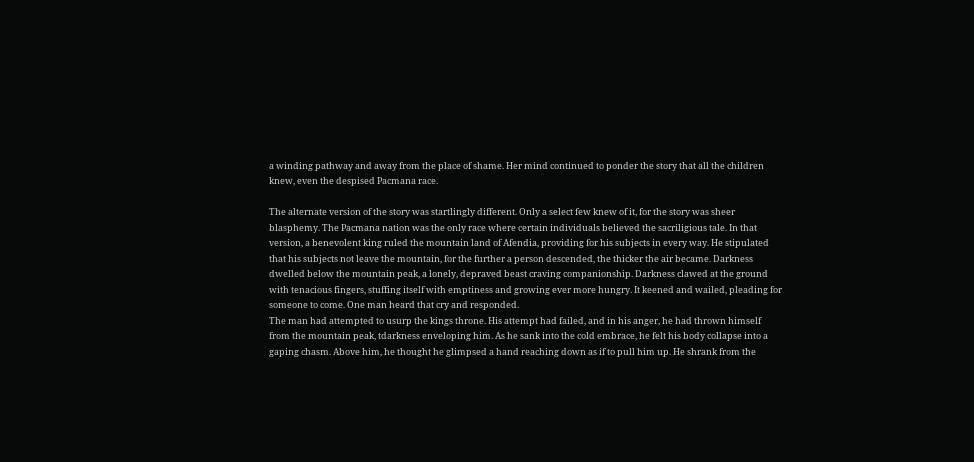a winding pathway and away from the place of shame. Her mind continued to ponder the story that all the children knew, even the despised Pacmana race.

The alternate version of the story was startlingly different. Only a select few knew of it, for the story was sheer blasphemy. The Pacmana nation was the only race where certain individuals believed the sacriligious tale. In that version, a benevolent king ruled the mountain land of Afendia, providing for his subjects in every way. He stipulated that his subjects not leave the mountain, for the further a person descended, the thicker the air became. Darkness dwelled below the mountain peak, a lonely, depraved beast craving companionship. Darkness clawed at the ground with tenacious fingers, stuffing itself with emptiness and growing ever more hungry. It keened and wailed, pleading for someone to come. One man heard that cry and responded.
The man had attempted to usurp the kings throne. His attempt had failed, and in his anger, he had thrown himself from the mountain peak, tdarkness enveloping him. As he sank into the cold embrace, he felt his body collapse into a gaping chasm. Above him, he thought he glimpsed a hand reaching down as if to pull him up. He shrank from the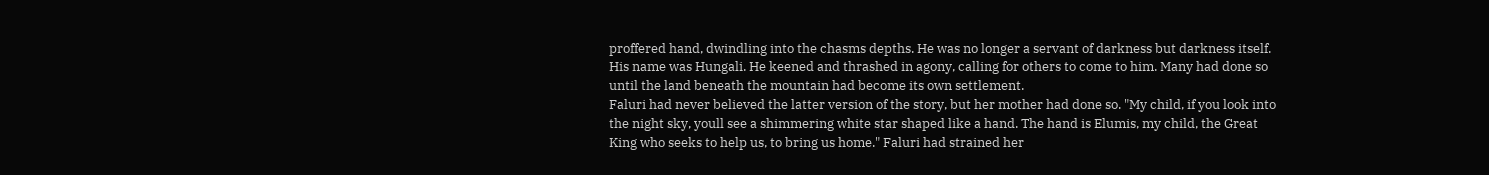proffered hand, dwindling into the chasms depths. He was no longer a servant of darkness but darkness itself. His name was Hungali. He keened and thrashed in agony, calling for others to come to him. Many had done so until the land beneath the mountain had become its own settlement.
Faluri had never believed the latter version of the story, but her mother had done so. "My child, if you look into the night sky, youll see a shimmering white star shaped like a hand. The hand is Elumis, my child, the Great King who seeks to help us, to bring us home." Faluri had strained her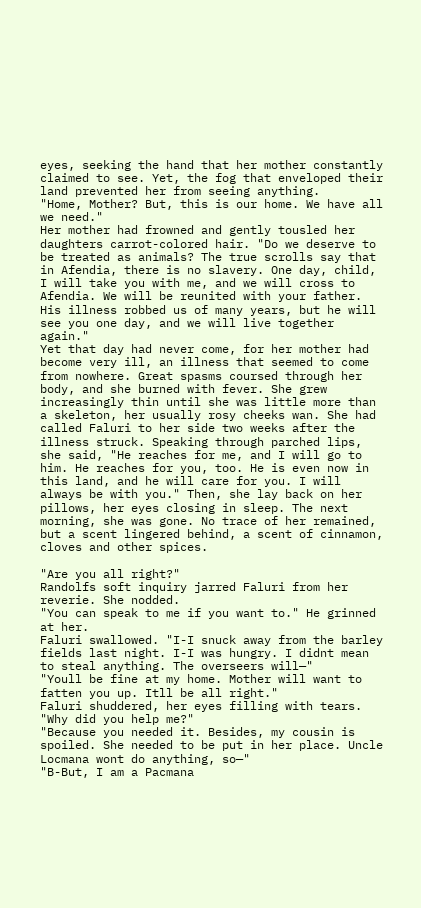eyes, seeking the hand that her mother constantly claimed to see. Yet, the fog that enveloped their land prevented her from seeing anything.
"Home, Mother? But, this is our home. We have all we need."
Her mother had frowned and gently tousled her daughters carrot-colored hair. "Do we deserve to be treated as animals? The true scrolls say that in Afendia, there is no slavery. One day, child, I will take you with me, and we will cross to Afendia. We will be reunited with your father. His illness robbed us of many years, but he will see you one day, and we will live together again."
Yet that day had never come, for her mother had become very ill, an illness that seemed to come from nowhere. Great spasms coursed through her body, and she burned with fever. She grew increasingly thin until she was little more than a skeleton, her usually rosy cheeks wan. She had called Faluri to her side two weeks after the illness struck. Speaking through parched lips, she said, "He reaches for me, and I will go to him. He reaches for you, too. He is even now in this land, and he will care for you. I will always be with you." Then, she lay back on her pillows, her eyes closing in sleep. The next morning, she was gone. No trace of her remained, but a scent lingered behind, a scent of cinnamon, cloves and other spices.

"Are you all right?"
Randolfs soft inquiry jarred Faluri from her reverie. She nodded.
"You can speak to me if you want to." He grinned at her.
Faluri swallowed. "I-I snuck away from the barley fields last night. I-I was hungry. I didnt mean to steal anything. The overseers will—"
"Youll be fine at my home. Mother will want to fatten you up. Itll be all right."
Faluri shuddered, her eyes filling with tears. "Why did you help me?"
"Because you needed it. Besides, my cousin is spoiled. She needed to be put in her place. Uncle Locmana wont do anything, so—"
"B-But, I am a Pacmana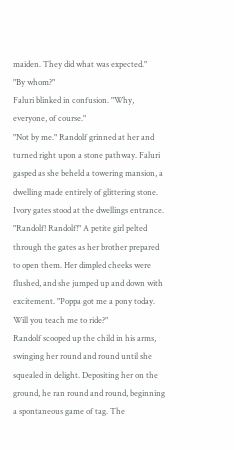maiden. They did what was expected."
"By whom?"
Faluri blinked in confusion. "Why, everyone, of course."
"Not by me." Randolf grinned at her and turned right upon a stone pathway. Faluri gasped as she beheld a towering mansion, a dwelling made entirely of glittering stone. Ivory gates stood at the dwellings entrance.
"Randolf! Randolf!" A petite girl pelted through the gates as her brother prepared to open them. Her dimpled cheeks were flushed, and she jumped up and down with excitement. "Poppa got me a pony today. Will you teach me to ride?"
Randolf scooped up the child in his arms, swinging her round and round until she squealed in delight. Depositing her on the ground, he ran round and round, beginning a spontaneous game of tag. The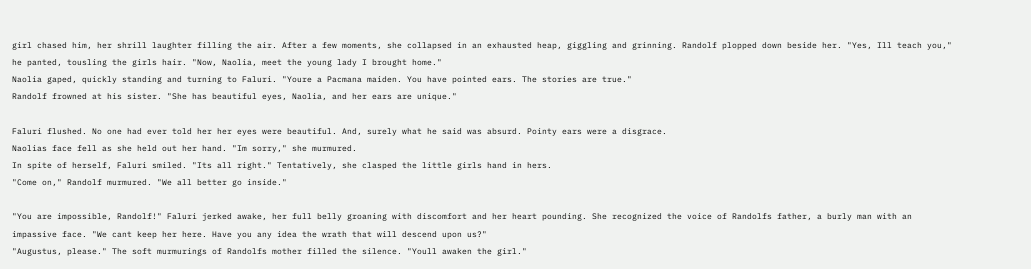girl chased him, her shrill laughter filling the air. After a few moments, she collapsed in an exhausted heap, giggling and grinning. Randolf plopped down beside her. "Yes, Ill teach you," he panted, tousling the girls hair. "Now, Naolia, meet the young lady I brought home."
Naolia gaped, quickly standing and turning to Faluri. "Youre a Pacmana maiden. You have pointed ears. The stories are true."
Randolf frowned at his sister. "She has beautiful eyes, Naolia, and her ears are unique."

Faluri flushed. No one had ever told her her eyes were beautiful. And, surely what he said was absurd. Pointy ears were a disgrace.
Naolias face fell as she held out her hand. "Im sorry," she murmured.
In spite of herself, Faluri smiled. "Its all right." Tentatively, she clasped the little girls hand in hers.
"Come on," Randolf murmured. "We all better go inside."

"You are impossible, Randolf!" Faluri jerked awake, her full belly groaning with discomfort and her heart pounding. She recognized the voice of Randolfs father, a burly man with an impassive face. "We cant keep her here. Have you any idea the wrath that will descend upon us?"
"Augustus, please." The soft murmurings of Randolfs mother filled the silence. "Youll awaken the girl."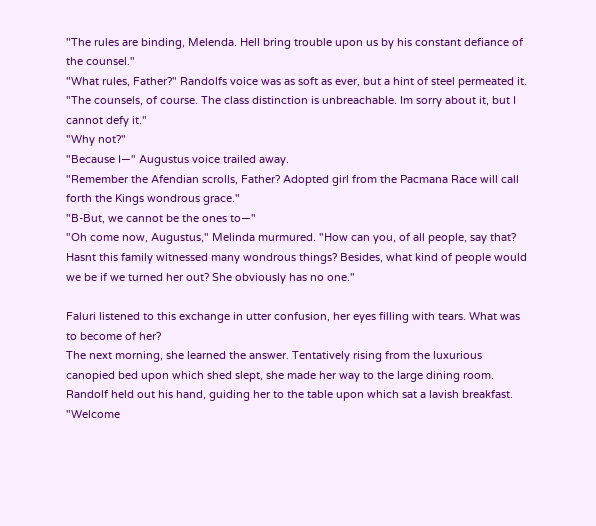"The rules are binding, Melenda. Hell bring trouble upon us by his constant defiance of the counsel."
"What rules, Father?" Randolfs voice was as soft as ever, but a hint of steel permeated it.
"The counsels, of course. The class distinction is unbreachable. Im sorry about it, but I cannot defy it."
"Why not?"
"Because I—" Augustus voice trailed away.
"Remember the Afendian scrolls, Father? Adopted girl from the Pacmana Race will call forth the Kings wondrous grace."
"B-But, we cannot be the ones to—"
"Oh come now, Augustus," Melinda murmured. "How can you, of all people, say that? Hasnt this family witnessed many wondrous things? Besides, what kind of people would we be if we turned her out? She obviously has no one."

Faluri listened to this exchange in utter confusion, her eyes filling with tears. What was to become of her?
The next morning, she learned the answer. Tentatively rising from the luxurious canopied bed upon which shed slept, she made her way to the large dining room. Randolf held out his hand, guiding her to the table upon which sat a lavish breakfast. "Welcome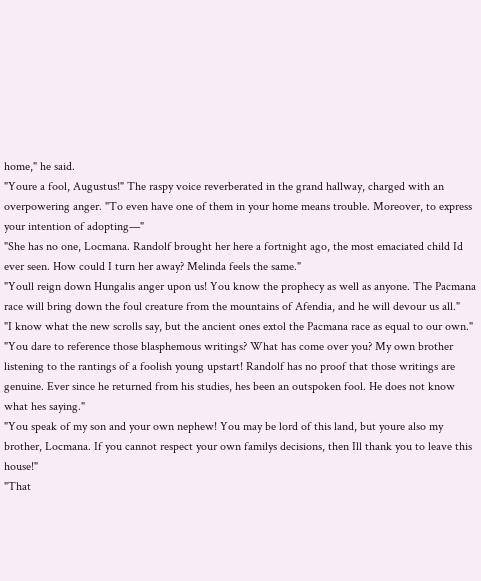home," he said.
"Youre a fool, Augustus!" The raspy voice reverberated in the grand hallway, charged with an overpowering anger. "To even have one of them in your home means trouble. Moreover, to express your intention of adopting—"
"She has no one, Locmana. Randolf brought her here a fortnight ago, the most emaciated child Id ever seen. How could I turn her away? Melinda feels the same."
"Youll reign down Hungalis anger upon us! You know the prophecy as well as anyone. The Pacmana race will bring down the foul creature from the mountains of Afendia, and he will devour us all."
"I know what the new scrolls say, but the ancient ones extol the Pacmana race as equal to our own."
"You dare to reference those blasphemous writings? What has come over you? My own brother listening to the rantings of a foolish young upstart! Randolf has no proof that those writings are genuine. Ever since he returned from his studies, hes been an outspoken fool. He does not know what hes saying."
"You speak of my son and your own nephew! You may be lord of this land, but youre also my brother, Locmana. If you cannot respect your own familys decisions, then Ill thank you to leave this house!"
"That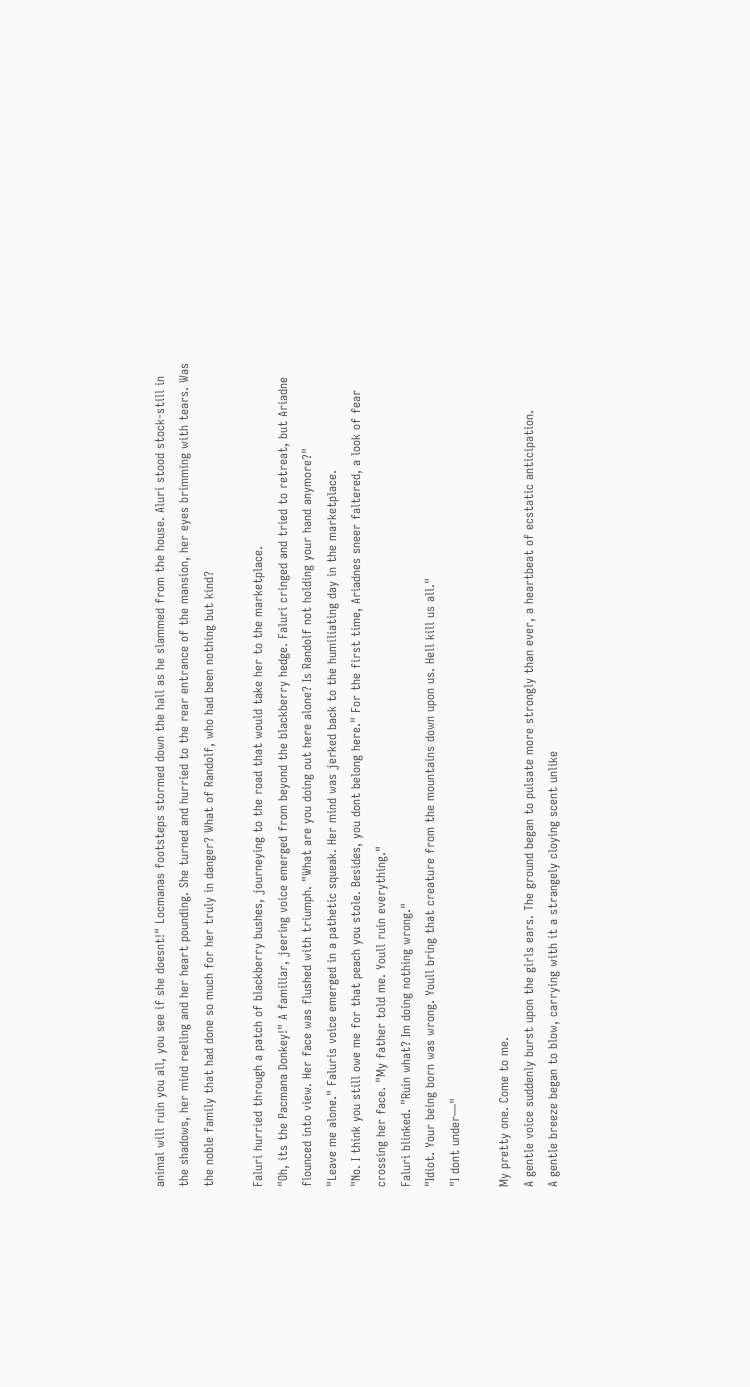animal will ruin you all, you see if she doesnt!" Locmanas footsteps stormed down the hall as he slammed from the house. Aluri stood stock-still in the shadows, her mind reeling and her heart pounding. She turned and hurried to the rear entrance of the mansion, her eyes brimming with tears. Was the noble family that had done so much for her truly in danger? What of Randolf, who had been nothing but kind?

Faluri hurried through a patch of blackberry bushes, journeying to the road that would take her to the marketplace.
"Oh, its the Pacmana Donkey!" A familiar, jeering voice emerged from beyond the blackberry hedge. Faluri cringed and tried to retreat, but Ariadne flounced into view. Her face was flushed with triumph. "What are you doing out here alone? Is Randolf not holding your hand anymore?"
"Leave me alone." Faluris voice emerged in a pathetic squeak. Her mind was jerked back to the humiliating day in the marketplace.
"No. I think you still owe me for that peach you stole. Besides, you dont belong here." For the first time, Ariadnes sneer faltered, a look of fear crossing her face. "My father told me. Youll ruin everything."
Faluri blinked. "Ruin what? Im doing nothing wrong."
"Idiot. Your being born was wrong. Youll bring that creature from the mountains down upon us. Hell kill us all."
"I dont under—"

My pretty one. Come to me.
A gentle voice suddenly burst upon the girls ears. The ground began to pulsate more strongly than ever, a heartbeat of ecstatic anticipation.
A gentle breeze began to blow, carrying with it a strangely cloying scent unlike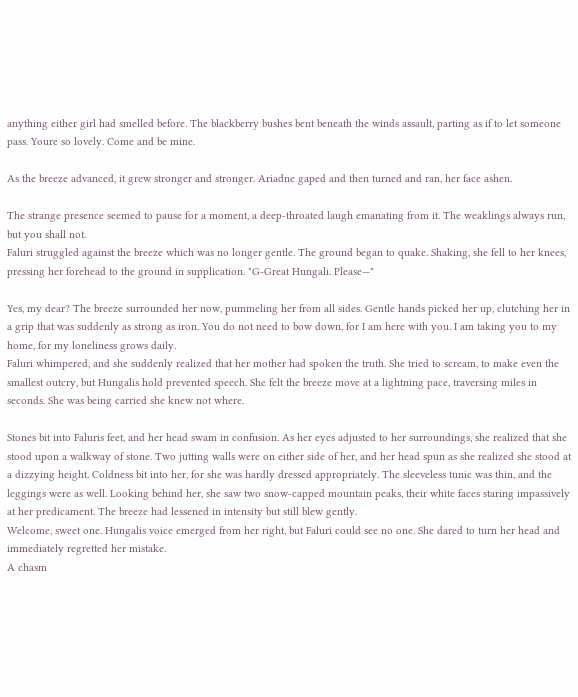anything either girl had smelled before. The blackberry bushes bent beneath the winds assault, parting as if to let someone pass. Youre so lovely. Come and be mine.

As the breeze advanced, it grew stronger and stronger. Ariadne gaped and then turned and ran, her face ashen.

The strange presence seemed to pause for a moment, a deep-throated laugh emanating from it. The weaklings always run, but you shall not.
Faluri struggled against the breeze which was no longer gentle. The ground began to quake. Shaking, she fell to her knees, pressing her forehead to the ground in supplication. "G-Great Hungali. Please—"

Yes, my dear? The breeze surrounded her now, pummeling her from all sides. Gentle hands picked her up, clutching her in a grip that was suddenly as strong as iron. You do not need to bow down, for I am here with you. I am taking you to my home, for my loneliness grows daily.
Faluri whimpered, and she suddenly realized that her mother had spoken the truth. She tried to scream, to make even the smallest outcry, but Hungalis hold prevented speech. She felt the breeze move at a lightning pace, traversing miles in seconds. She was being carried she knew not where.

Stones bit into Faluris feet, and her head swam in confusion. As her eyes adjusted to her surroundings, she realized that she stood upon a walkway of stone. Two jutting walls were on either side of her, and her head spun as she realized she stood at a dizzying height. Coldness bit into her, for she was hardly dressed appropriately. The sleeveless tunic was thin, and the leggings were as well. Looking behind her, she saw two snow-capped mountain peaks, their white faces staring impassively at her predicament. The breeze had lessened in intensity but still blew gently.
Welcome, sweet one. Hungalis voice emerged from her right, but Faluri could see no one. She dared to turn her head and immediately regretted her mistake.
A chasm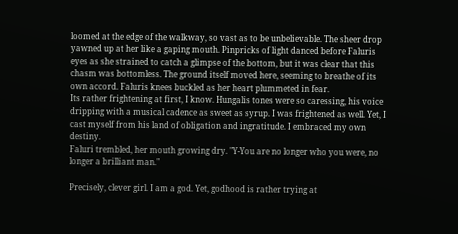loomed at the edge of the walkway, so vast as to be unbelievable. The sheer drop yawned up at her like a gaping mouth. Pinpricks of light danced before Faluris eyes as she strained to catch a glimpse of the bottom, but it was clear that this chasm was bottomless. The ground itself moved here, seeming to breathe of its own accord. Faluris knees buckled as her heart plummeted in fear.
Its rather frightening at first, I know. Hungalis tones were so caressing, his voice dripping with a musical cadence as sweet as syrup. I was frightened as well. Yet, I cast myself from his land of obligation and ingratitude. I embraced my own destiny.
Faluri trembled, her mouth growing dry. "Y-You are no longer who you were, no longer a brilliant man."

Precisely, clever girl. I am a god. Yet, godhood is rather trying at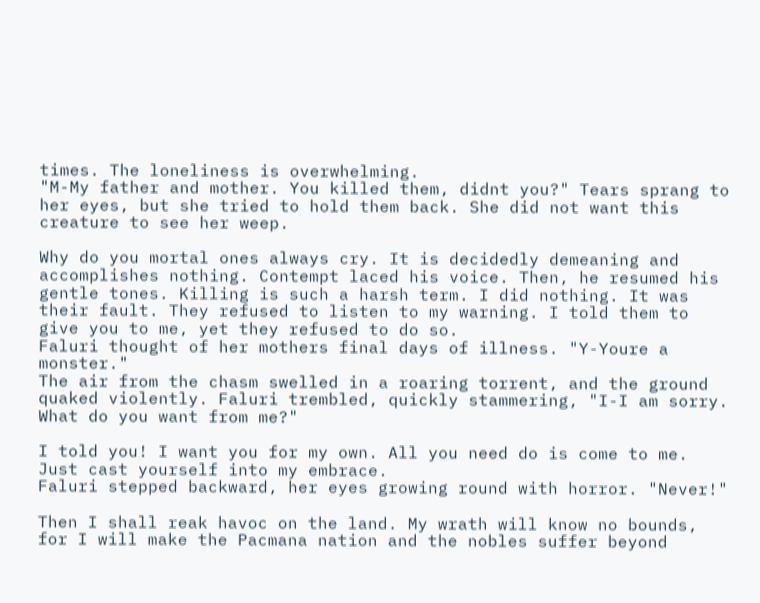times. The loneliness is overwhelming.
"M-My father and mother. You killed them, didnt you?" Tears sprang to her eyes, but she tried to hold them back. She did not want this creature to see her weep.

Why do you mortal ones always cry. It is decidedly demeaning and accomplishes nothing. Contempt laced his voice. Then, he resumed his gentle tones. Killing is such a harsh term. I did nothing. It was their fault. They refused to listen to my warning. I told them to give you to me, yet they refused to do so.
Faluri thought of her mothers final days of illness. "Y-Youre a monster."
The air from the chasm swelled in a roaring torrent, and the ground quaked violently. Faluri trembled, quickly stammering, "I-I am sorry. What do you want from me?"

I told you! I want you for my own. All you need do is come to me. Just cast yourself into my embrace.
Faluri stepped backward, her eyes growing round with horror. "Never!"

Then I shall reak havoc on the land. My wrath will know no bounds, for I will make the Pacmana nation and the nobles suffer beyond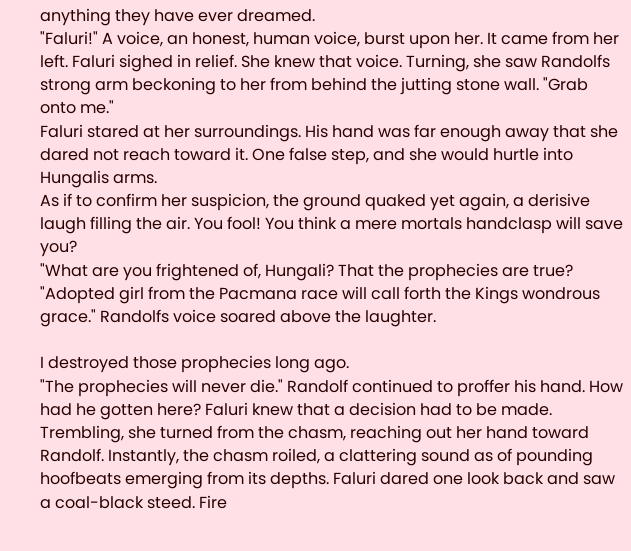anything they have ever dreamed.
"Faluri!" A voice, an honest, human voice, burst upon her. It came from her left. Faluri sighed in relief. She knew that voice. Turning, she saw Randolfs strong arm beckoning to her from behind the jutting stone wall. "Grab onto me."
Faluri stared at her surroundings. His hand was far enough away that she dared not reach toward it. One false step, and she would hurtle into Hungalis arms.
As if to confirm her suspicion, the ground quaked yet again, a derisive laugh filling the air. You fool! You think a mere mortals handclasp will save you?
"What are you frightened of, Hungali? That the prophecies are true? "Adopted girl from the Pacmana race will call forth the Kings wondrous grace." Randolfs voice soared above the laughter.

I destroyed those prophecies long ago.
"The prophecies will never die." Randolf continued to proffer his hand. How had he gotten here? Faluri knew that a decision had to be made.
Trembling, she turned from the chasm, reaching out her hand toward Randolf. Instantly, the chasm roiled, a clattering sound as of pounding hoofbeats emerging from its depths. Faluri dared one look back and saw a coal-black steed. Fire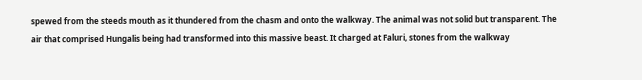spewed from the steeds mouth as it thundered from the chasm and onto the walkway. The animal was not solid but transparent. The air that comprised Hungalis being had transformed into this massive beast. It charged at Faluri, stones from the walkway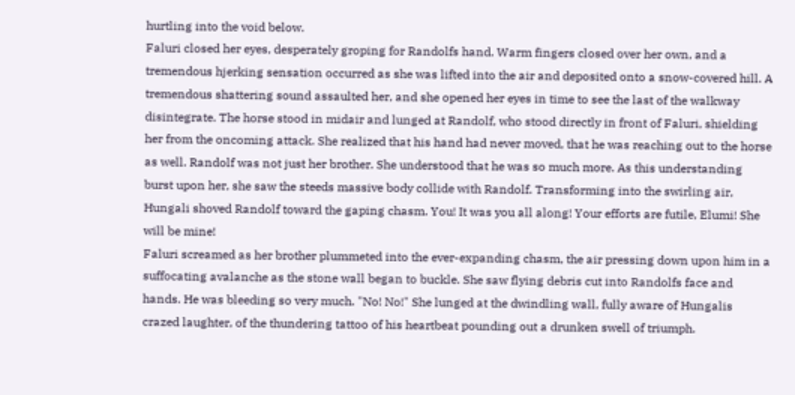hurtling into the void below.
Faluri closed her eyes, desperately groping for Randolfs hand. Warm fingers closed over her own, and a tremendous hjerking sensation occurred as she was lifted into the air and deposited onto a snow-covered hill. A tremendous shattering sound assaulted her, and she opened her eyes in time to see the last of the walkway disintegrate. The horse stood in midair and lunged at Randolf, who stood directly in front of Faluri, shielding her from the oncoming attack. She realized that his hand had never moved, that he was reaching out to the horse as well. Randolf was not just her brother. She understood that he was so much more. As this understanding burst upon her, she saw the steeds massive body collide with Randolf. Transforming into the swirling air, Hungali shoved Randolf toward the gaping chasm. You! It was you all along! Your efforts are futile, Elumi! She will be mine!
Faluri screamed as her brother plummeted into the ever-expanding chasm, the air pressing down upon him in a suffocating avalanche as the stone wall began to buckle. She saw flying debris cut into Randolfs face and hands. He was bleeding so very much. "No! No!" She lunged at the dwindling wall, fully aware of Hungalis crazed laughter, of the thundering tattoo of his heartbeat pounding out a drunken swell of triumph.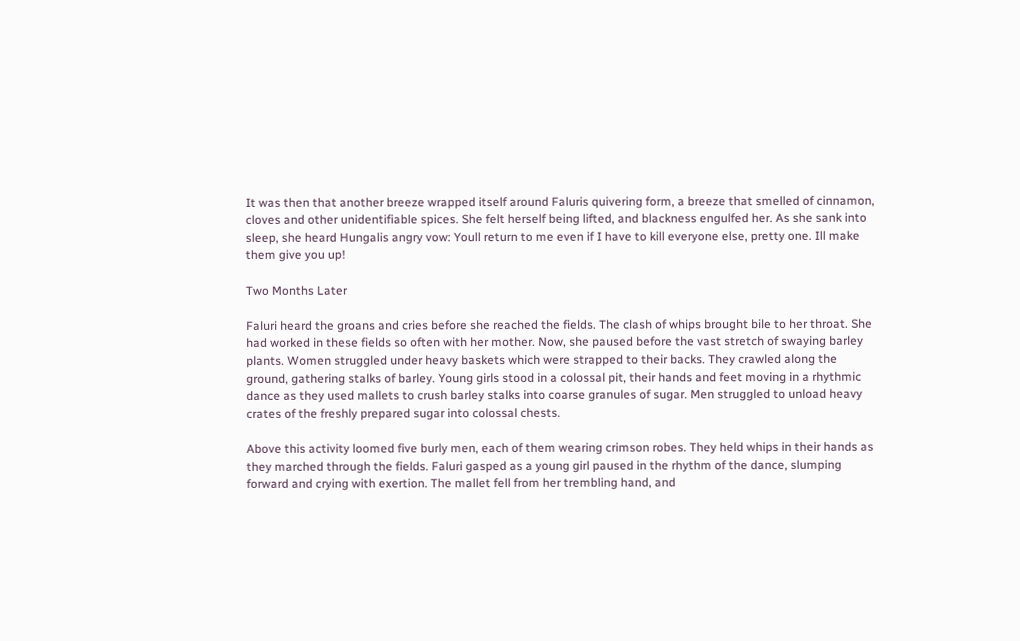It was then that another breeze wrapped itself around Faluris quivering form, a breeze that smelled of cinnamon, cloves and other unidentifiable spices. She felt herself being lifted, and blackness engulfed her. As she sank into sleep, she heard Hungalis angry vow: Youll return to me even if I have to kill everyone else, pretty one. Ill make them give you up!

Two Months Later

Faluri heard the groans and cries before she reached the fields. The clash of whips brought bile to her throat. She had worked in these fields so often with her mother. Now, she paused before the vast stretch of swaying barley plants. Women struggled under heavy baskets which were strapped to their backs. They crawled along the ground, gathering stalks of barley. Young girls stood in a colossal pit, their hands and feet moving in a rhythmic dance as they used mallets to crush barley stalks into coarse granules of sugar. Men struggled to unload heavy crates of the freshly prepared sugar into colossal chests.

Above this activity loomed five burly men, each of them wearing crimson robes. They held whips in their hands as they marched through the fields. Faluri gasped as a young girl paused in the rhythm of the dance, slumping forward and crying with exertion. The mallet fell from her trembling hand, and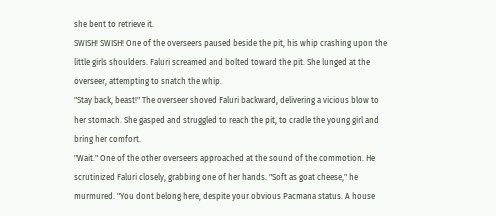she bent to retrieve it.
SWISH! SWISH! One of the overseers paused beside the pit, his whip crashing upon the little girls shoulders. Faluri screamed and bolted toward the pit. She lunged at the overseer, attempting to snatch the whip.
"Stay back, beast!" The overseer shoved Faluri backward, delivering a vicious blow to her stomach. She gasped and struggled to reach the pit, to cradle the young girl and bring her comfort.
"Wait." One of the other overseers approached at the sound of the commotion. He scrutinized Faluri closely, grabbing one of her hands. "Soft as goat cheese," he murmured. "You dont belong here, despite your obvious Pacmana status. A house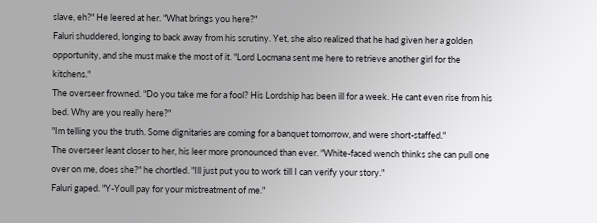slave, eh?" He leered at her. "What brings you here?"
Faluri shuddered, longing to back away from his scrutiny. Yet, she also realized that he had given her a golden opportunity, and she must make the most of it. "Lord Locmana sent me here to retrieve another girl for the kitchens."
The overseer frowned. "Do you take me for a fool? His Lordship has been ill for a week. He cant even rise from his bed. Why are you really here?"
"Im telling you the truth. Some dignitaries are coming for a banquet tomorrow, and were short-staffed."
The overseer leant closer to her, his leer more pronounced than ever. "White-faced wench thinks she can pull one over on me, does she?" he chortled. "Ill just put you to work till I can verify your story."
Faluri gaped. "Y-Youll pay for your mistreatment of me."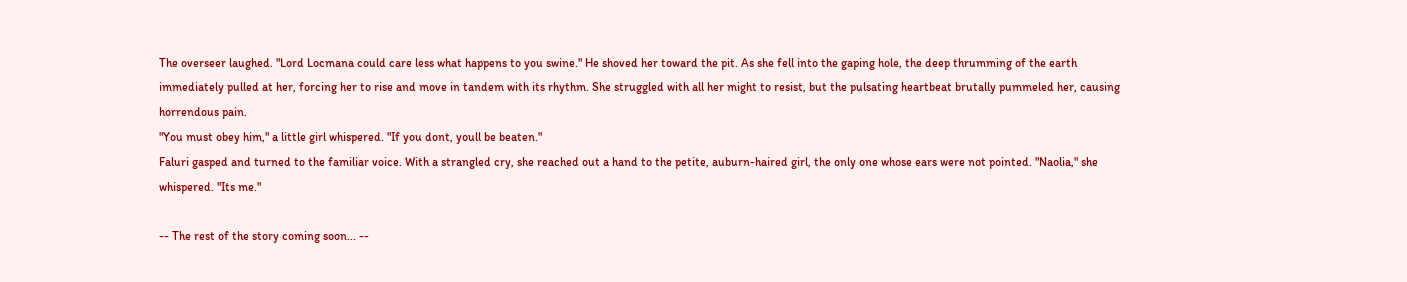The overseer laughed. "Lord Locmana could care less what happens to you swine." He shoved her toward the pit. As she fell into the gaping hole, the deep thrumming of the earth immediately pulled at her, forcing her to rise and move in tandem with its rhythm. She struggled with all her might to resist, but the pulsating heartbeat brutally pummeled her, causing horrendous pain.
"You must obey him," a little girl whispered. "If you dont, youll be beaten."
Faluri gasped and turned to the familiar voice. With a strangled cry, she reached out a hand to the petite, auburn-haired girl, the only one whose ears were not pointed. "Naolia," she whispered. "Its me."

-- The rest of the story coming soon... --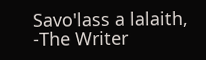Savo'lass a lalaith,
-The Writer